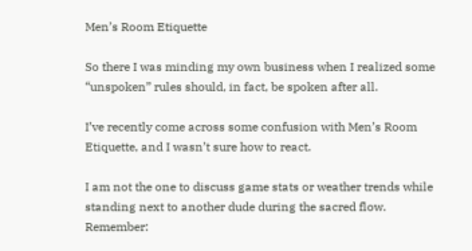Men’s Room Etiquette

So there I was minding my own business when I realized some “unspoken” rules should, in fact, be spoken after all.

I’ve recently come across some confusion with Men’s Room Etiquette, and I wasn’t sure how to react.

I am not the one to discuss game stats or weather trends while standing next to another dude during the sacred flow.  Remember: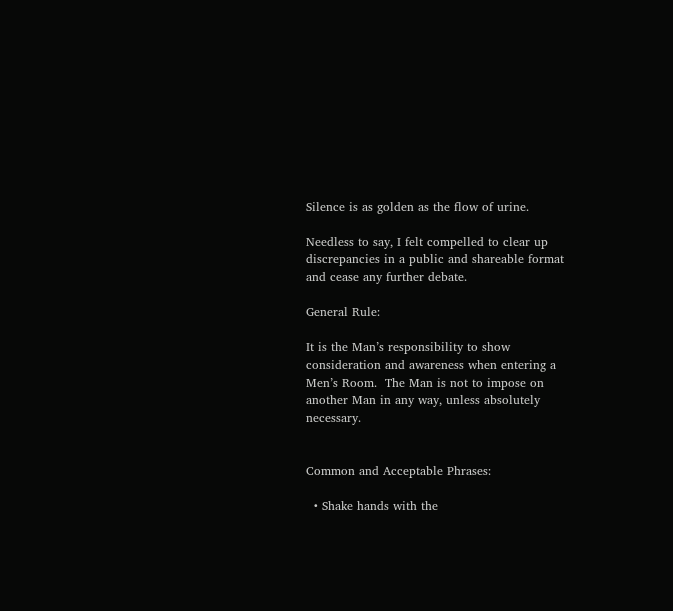Silence is as golden as the flow of urine.

Needless to say, I felt compelled to clear up discrepancies in a public and shareable format and cease any further debate.

General Rule:

It is the Man’s responsibility to show consideration and awareness when entering a Men’s Room.  The Man is not to impose on another Man in any way, unless absolutely necessary.


Common and Acceptable Phrases:

  • Shake hands with the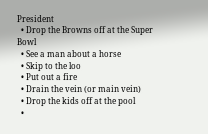President
  • Drop the Browns off at the Super Bowl
  • See a man about a horse
  • Skip to the loo
  • Put out a fire
  • Drain the vein (or main vein)
  • Drop the kids off at the pool
  •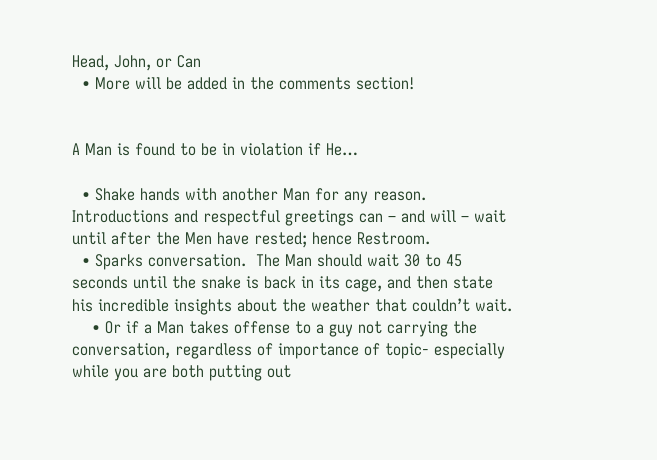Head, John, or Can
  • More will be added in the comments section!


A Man is found to be in violation if He…

  • Shake hands with another Man for any reason.  Introductions and respectful greetings can – and will – wait until after the Men have rested; hence Restroom.
  • Sparks conversation.  The Man should wait 30 to 45 seconds until the snake is back in its cage, and then state his incredible insights about the weather that couldn’t wait.
    • Or if a Man takes offense to a guy not carrying the conversation, regardless of importance of topic- especially while you are both putting out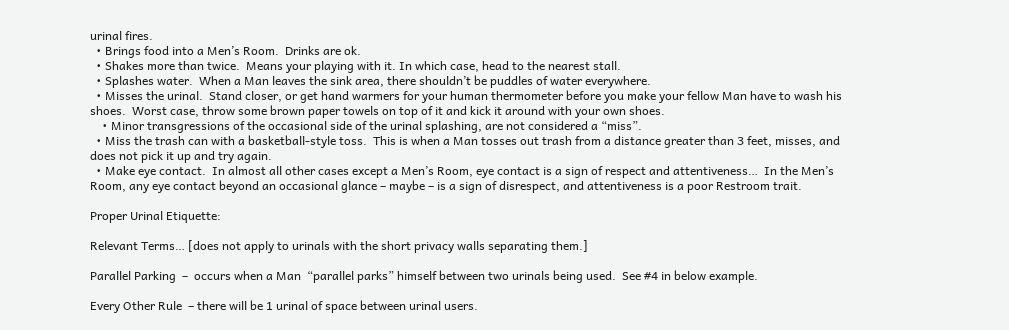urinal fires.
  • Brings food into a Men’s Room.  Drinks are ok.
  • Shakes more than twice.  Means your playing with it. In which case, head to the nearest stall.
  • Splashes water.  When a Man leaves the sink area, there shouldn’t be puddles of water everywhere.
  • Misses the urinal.  Stand closer, or get hand warmers for your human thermometer before you make your fellow Man have to wash his shoes.  Worst case, throw some brown paper towels on top of it and kick it around with your own shoes.
    • Minor transgressions of the occasional side of the urinal splashing, are not considered a “miss”.
  • Miss the trash can with a basketball-style toss.  This is when a Man tosses out trash from a distance greater than 3 feet, misses, and does not pick it up and try again.
  • Make eye contact.  In almost all other cases except a Men’s Room, eye contact is a sign of respect and attentiveness…  In the Men’s Room, any eye contact beyond an occasional glance – maybe – is a sign of disrespect, and attentiveness is a poor Restroom trait.

Proper Urinal Etiquette:

Relevant Terms… [does not apply to urinals with the short privacy walls separating them.]

Parallel Parking  –  occurs when a Man  “parallel parks” himself between two urinals being used.  See #4 in below example.

Every Other Rule  – there will be 1 urinal of space between urinal users.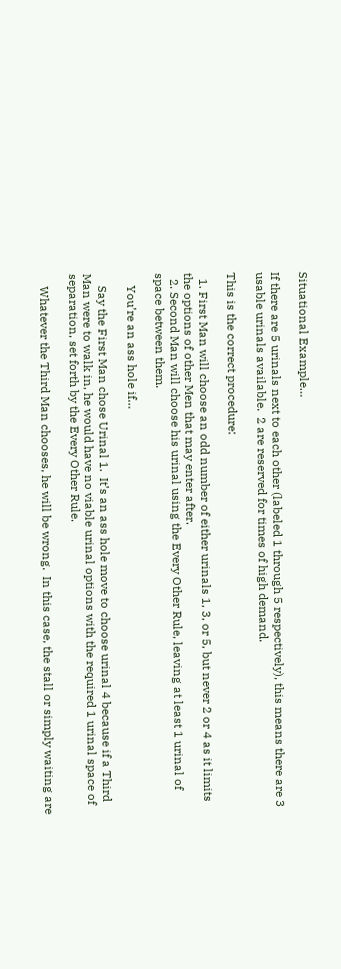Situational Example…

If there are 5 urinals next to each other (labeled 1 through 5 respectively), this means there are 3 usable urinals available.  2 are reserved for times of high demand.

This is the correct procedure:

  1. First Man will choose an odd number of either urinals 1, 3, or 5, but never 2 or 4 as it limits the options of other Men that may enter after.
  2. Second Man will choose his urinal using the Every Other Rule, leaving at least 1 urinal of space between them.

    You’re an ass hole if…

    Say the First Man chose Urinal 1.  It’s an ass hole move to choose urinal 4 because if a Third Man were to walk in, he would have no viable urinal options with the required 1 urinal space of separation, set forth by the Every Other Rule.

    Whatever the Third Man chooses, he will be wrong.  In this case, the stall or simply waiting are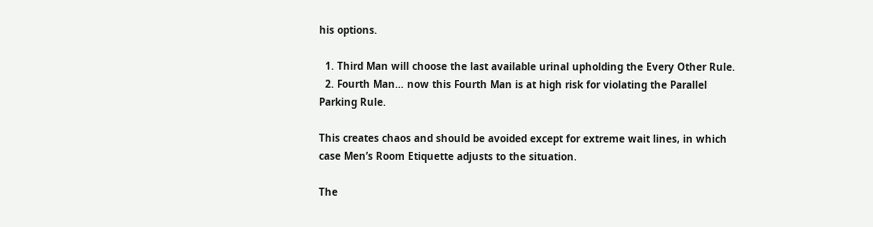his options.

  1. Third Man will choose the last available urinal upholding the Every Other Rule.
  2. Fourth Man… now this Fourth Man is at high risk for violating the Parallel Parking Rule.

This creates chaos and should be avoided except for extreme wait lines, in which case Men’s Room Etiquette adjusts to the situation.

The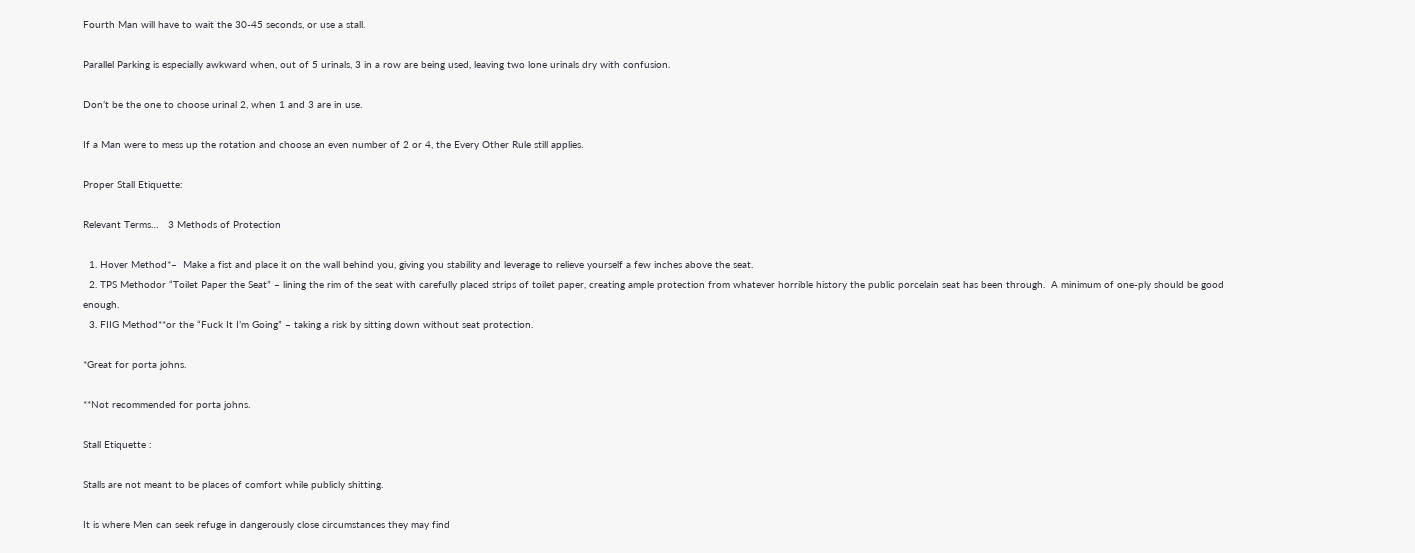Fourth Man will have to wait the 30-45 seconds, or use a stall.

Parallel Parking is especially awkward when, out of 5 urinals, 3 in a row are being used, leaving two lone urinals dry with confusion.

Don’t be the one to choose urinal 2, when 1 and 3 are in use.

If a Man were to mess up the rotation and choose an even number of 2 or 4, the Every Other Rule still applies.

Proper Stall Etiquette:

Relevant Terms…   3 Methods of Protection

  1. Hover Method*–  Make a fist and place it on the wall behind you, giving you stability and leverage to relieve yourself a few inches above the seat.
  2. TPS Methodor “Toilet Paper the Seat” – lining the rim of the seat with carefully placed strips of toilet paper, creating ample protection from whatever horrible history the public porcelain seat has been through.  A minimum of one-ply should be good enough.
  3. FIIG Method**or the “Fuck It I’m Going” – taking a risk by sitting down without seat protection.

*Great for porta johns.

**Not recommended for porta johns.

Stall Etiquette :

Stalls are not meant to be places of comfort while publicly shitting.

It is where Men can seek refuge in dangerously close circumstances they may find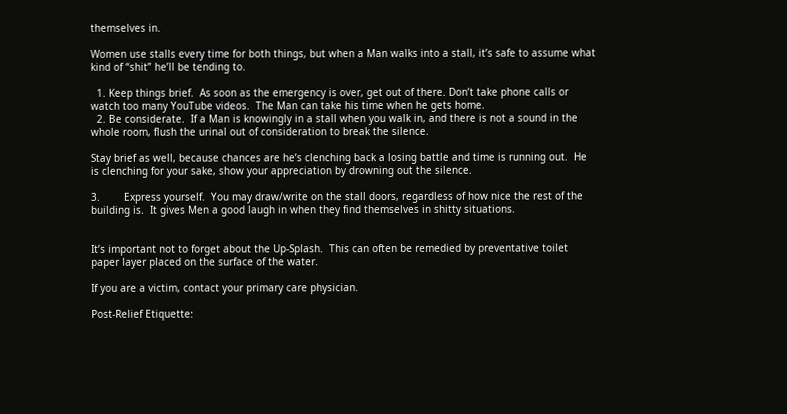themselves in.

Women use stalls every time for both things, but when a Man walks into a stall, it’s safe to assume what kind of “shit” he’ll be tending to.

  1. Keep things brief.  As soon as the emergency is over, get out of there. Don’t take phone calls or watch too many YouTube videos.  The Man can take his time when he gets home.
  2. Be considerate.  If a Man is knowingly in a stall when you walk in, and there is not a sound in the whole room, flush the urinal out of consideration to break the silence.

Stay brief as well, because chances are he’s clenching back a losing battle and time is running out.  He is clenching for your sake, show your appreciation by drowning out the silence.

3.        Express yourself.  You may draw/write on the stall doors, regardless of how nice the rest of the building is.  It gives Men a good laugh in when they find themselves in shitty situations.


It’s important not to forget about the Up-Splash.  This can often be remedied by preventative toilet paper layer placed on the surface of the water.

If you are a victim, contact your primary care physician.

Post-Relief Etiquette: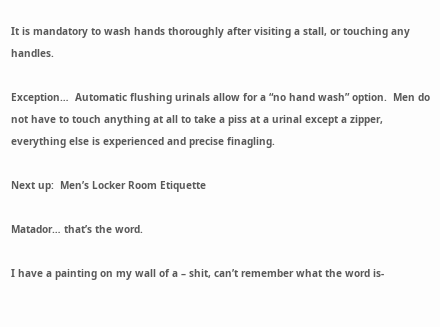It is mandatory to wash hands thoroughly after visiting a stall, or touching any handles.

Exception…  Automatic flushing urinals allow for a “no hand wash” option.  Men do not have to touch anything at all to take a piss at a urinal except a zipper, everything else is experienced and precise finagling.

Next up:  Men’s Locker Room Etiquette

Matador… that’s the word.

I have a painting on my wall of a – shit, can’t remember what the word is-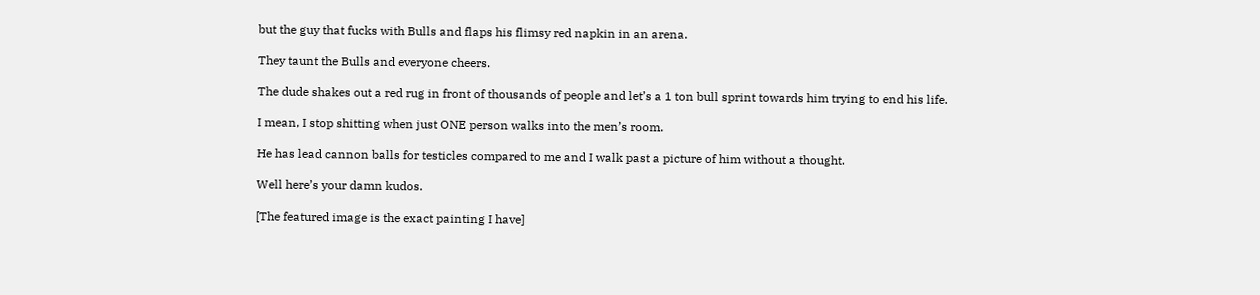but the guy that fucks with Bulls and flaps his flimsy red napkin in an arena.

They taunt the Bulls and everyone cheers.

The dude shakes out a red rug in front of thousands of people and let’s a 1 ton bull sprint towards him trying to end his life.

I mean, I stop shitting when just ONE person walks into the men’s room.

He has lead cannon balls for testicles compared to me and I walk past a picture of him without a thought.

Well here’s your damn kudos.

[The featured image is the exact painting I have]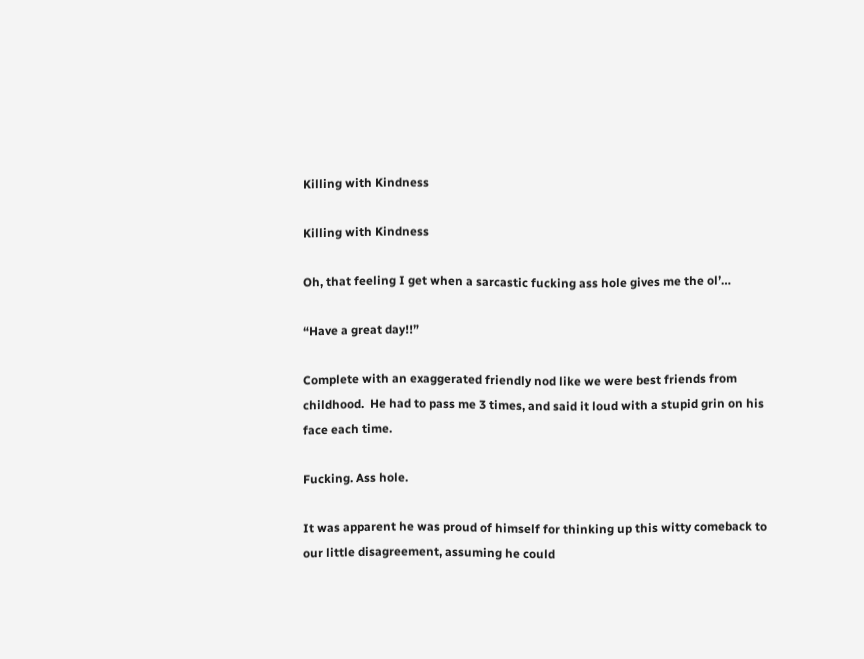Killing with Kindness

Killing with Kindness

Oh, that feeling I get when a sarcastic fucking ass hole gives me the ol’…

“Have a great day!!”

Complete with an exaggerated friendly nod like we were best friends from childhood.  He had to pass me 3 times, and said it loud with a stupid grin on his face each time.

Fucking. Ass hole.

It was apparent he was proud of himself for thinking up this witty comeback to our little disagreement, assuming he could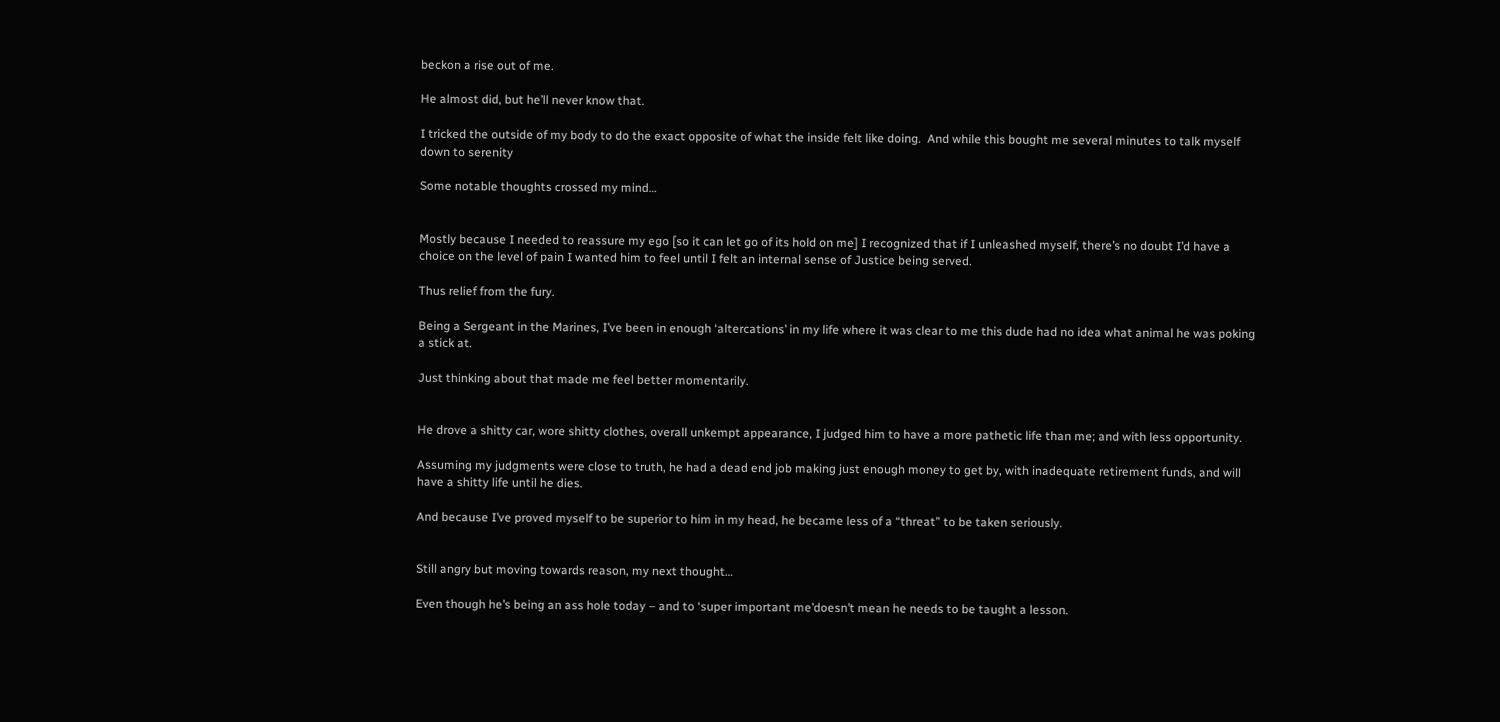beckon a rise out of me.

He almost did, but he’ll never know that.

I tricked the outside of my body to do the exact opposite of what the inside felt like doing.  And while this bought me several minutes to talk myself down to serenity

Some notable thoughts crossed my mind…


Mostly because I needed to reassure my ego [so it can let go of its hold on me] I recognized that if I unleashed myself, there’s no doubt I’d have a choice on the level of pain I wanted him to feel until I felt an internal sense of Justice being served.

Thus relief from the fury.

Being a Sergeant in the Marines, I’ve been in enough ‘altercations’ in my life where it was clear to me this dude had no idea what animal he was poking a stick at.

Just thinking about that made me feel better momentarily.


He drove a shitty car, wore shitty clothes, overall unkempt appearance, I judged him to have a more pathetic life than me; and with less opportunity.

Assuming my judgments were close to truth, he had a dead end job making just enough money to get by, with inadequate retirement funds, and will have a shitty life until he dies.

And because I’ve proved myself to be superior to him in my head, he became less of a “threat” to be taken seriously.


Still angry but moving towards reason, my next thought…

Even though he’s being an ass hole today – and to ‘super important me’doesn’t mean he needs to be taught a lesson.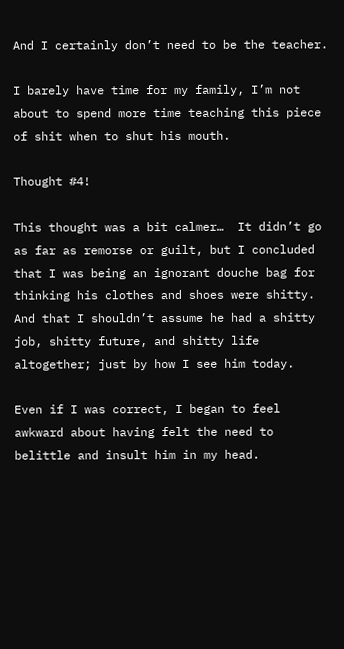And I certainly don’t need to be the teacher.

I barely have time for my family, I’m not about to spend more time teaching this piece of shit when to shut his mouth.

Thought #4!

This thought was a bit calmer…  It didn’t go as far as remorse or guilt, but I concluded that I was being an ignorant douche bag for thinking his clothes and shoes were shitty.  And that I shouldn’t assume he had a shitty job, shitty future, and shitty life altogether; just by how I see him today.

Even if I was correct, I began to feel awkward about having felt the need to belittle and insult him in my head.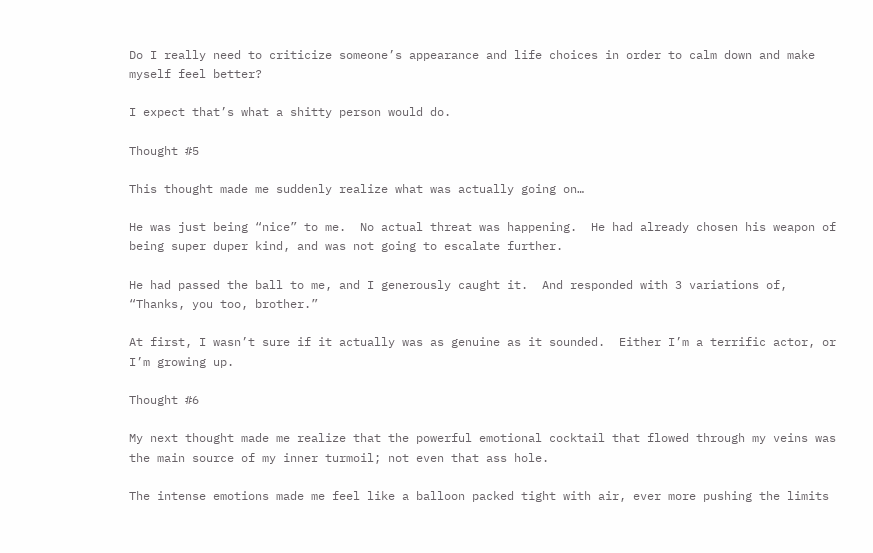Do I really need to criticize someone’s appearance and life choices in order to calm down and make myself feel better?

I expect that’s what a shitty person would do.

Thought #5

This thought made me suddenly realize what was actually going on…

He was just being “nice” to me.  No actual threat was happening.  He had already chosen his weapon of being super duper kind, and was not going to escalate further.

He had passed the ball to me, and I generously caught it.  And responded with 3 variations of, “Thanks, you too, brother.”

At first, I wasn’t sure if it actually was as genuine as it sounded.  Either I’m a terrific actor, or I’m growing up.

Thought #6

My next thought made me realize that the powerful emotional cocktail that flowed through my veins was the main source of my inner turmoil; not even that ass hole.

The intense emotions made me feel like a balloon packed tight with air, ever more pushing the limits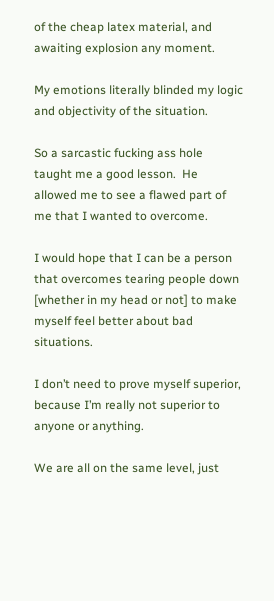of the cheap latex material, and awaiting explosion any moment.

My emotions literally blinded my logic and objectivity of the situation.

So a sarcastic fucking ass hole taught me a good lesson.  He allowed me to see a flawed part of me that I wanted to overcome.

I would hope that I can be a person that overcomes tearing people down [whether in my head or not] to make myself feel better about bad situations.

I don’t need to prove myself superior, because I’m really not superior to anyone or anything.

We are all on the same level, just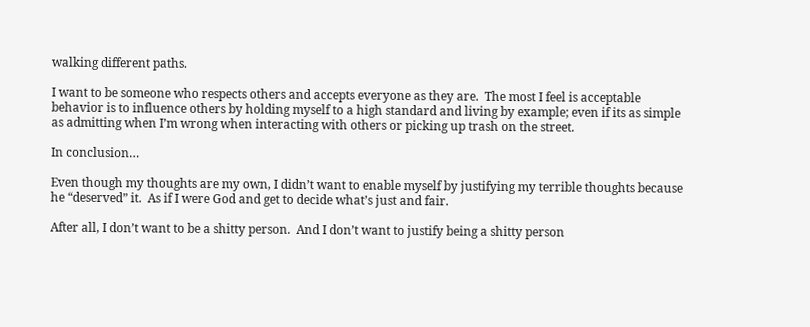walking different paths.

I want to be someone who respects others and accepts everyone as they are.  The most I feel is acceptable behavior is to influence others by holding myself to a high standard and living by example; even if its as simple as admitting when I’m wrong when interacting with others or picking up trash on the street.

In conclusion…

Even though my thoughts are my own, I didn’t want to enable myself by justifying my terrible thoughts because he “deserved” it.  As if I were God and get to decide what’s just and fair.

After all, I don’t want to be a shitty person.  And I don’t want to justify being a shitty person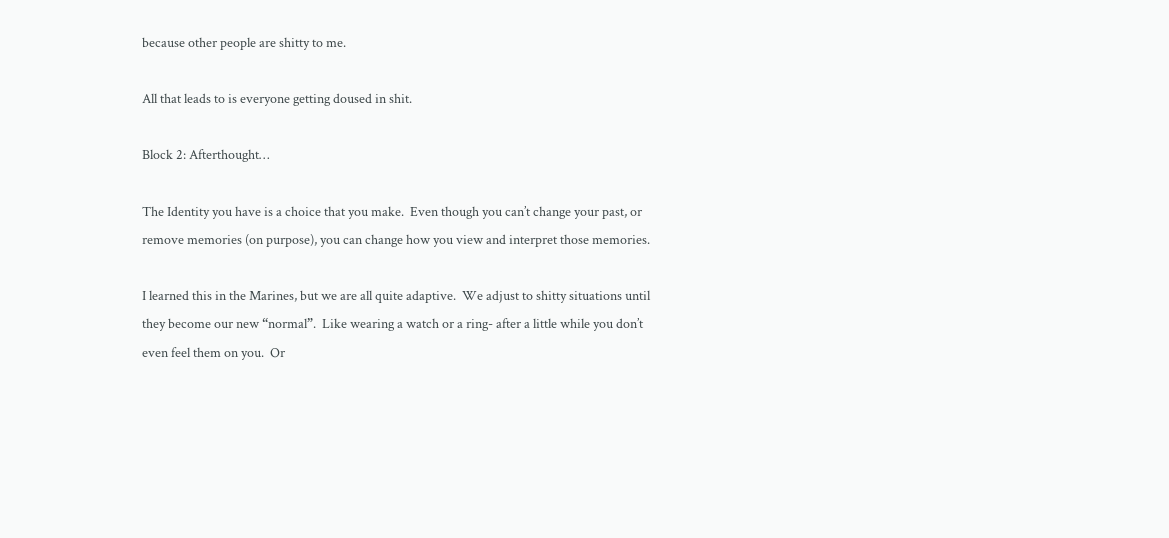because other people are shitty to me.

All that leads to is everyone getting doused in shit.

Block 2: Afterthought…

The Identity you have is a choice that you make.  Even though you can’t change your past, or remove memories (on purpose), you can change how you view and interpret those memories.

I learned this in the Marines, but we are all quite adaptive.  We adjust to shitty situations until they become our new “normal”.  Like wearing a watch or a ring- after a little while you don’t even feel them on you.  Or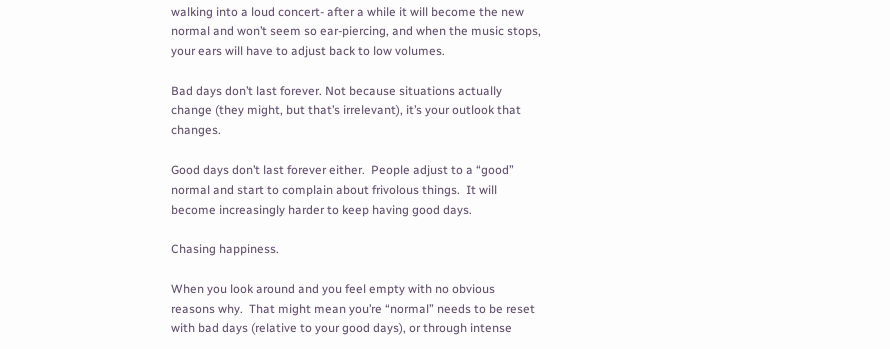walking into a loud concert- after a while it will become the new normal and won’t seem so ear-piercing, and when the music stops, your ears will have to adjust back to low volumes.

Bad days don’t last forever. Not because situations actually change (they might, but that’s irrelevant), it’s your outlook that changes.

Good days don’t last forever either.  People adjust to a “good” normal and start to complain about frivolous things.  It will become increasingly harder to keep having good days.

Chasing happiness.

When you look around and you feel empty with no obvious reasons why.  That might mean you’re “normal” needs to be reset with bad days (relative to your good days), or through intense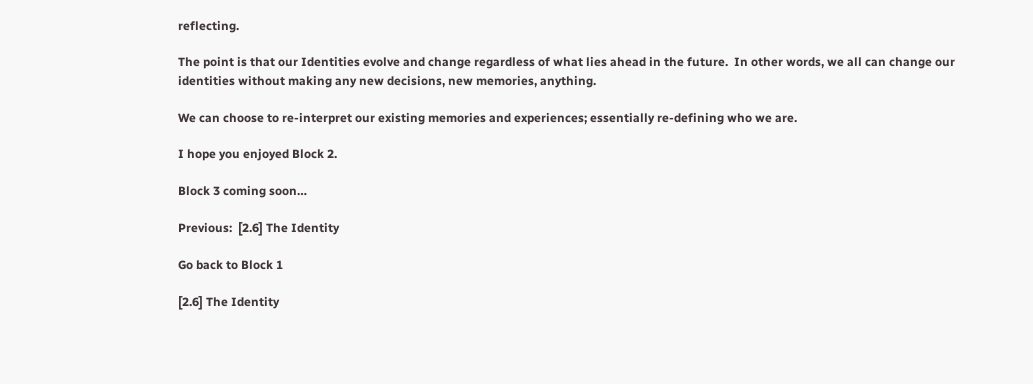reflecting.

The point is that our Identities evolve and change regardless of what lies ahead in the future.  In other words, we all can change our identities without making any new decisions, new memories, anything.

We can choose to re-interpret our existing memories and experiences; essentially re-defining who we are.

I hope you enjoyed Block 2.

Block 3 coming soon…

Previous:  [2.6] The Identity

Go back to Block 1

[2.6] The Identity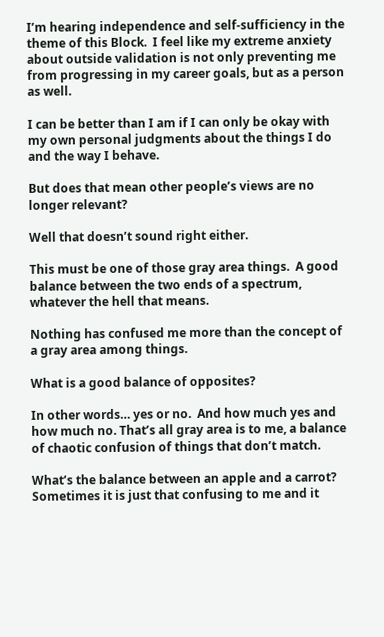I’m hearing independence and self-sufficiency in the theme of this Block.  I feel like my extreme anxiety about outside validation is not only preventing me from progressing in my career goals, but as a person as well.

I can be better than I am if I can only be okay with my own personal judgments about the things I do and the way I behave.

But does that mean other people’s views are no longer relevant?

Well that doesn’t sound right either.

This must be one of those gray area things.  A good balance between the two ends of a spectrum, whatever the hell that means.

Nothing has confused me more than the concept of a gray area among things.

What is a good balance of opposites?

In other words… yes or no.  And how much yes and how much no. That’s all gray area is to me, a balance of chaotic confusion of things that don’t match.

What’s the balance between an apple and a carrot?  Sometimes it is just that confusing to me and it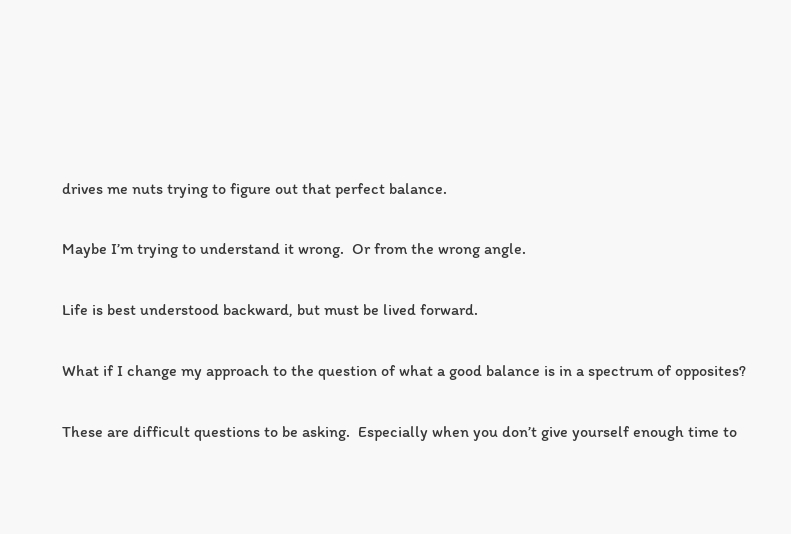drives me nuts trying to figure out that perfect balance.

Maybe I’m trying to understand it wrong.  Or from the wrong angle.

Life is best understood backward, but must be lived forward.

What if I change my approach to the question of what a good balance is in a spectrum of opposites?

These are difficult questions to be asking.  Especially when you don’t give yourself enough time to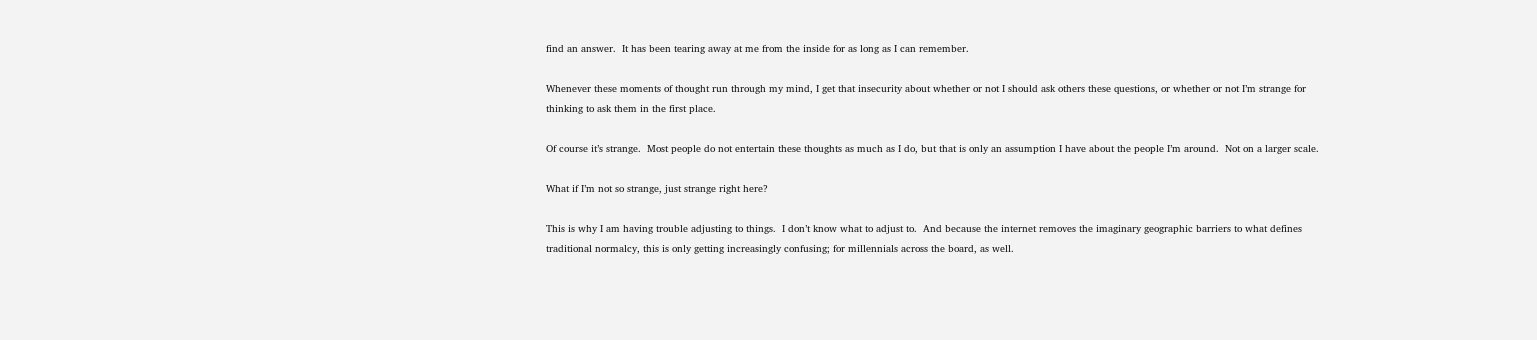find an answer.  It has been tearing away at me from the inside for as long as I can remember.

Whenever these moments of thought run through my mind, I get that insecurity about whether or not I should ask others these questions, or whether or not I’m strange for thinking to ask them in the first place.

Of course it’s strange.  Most people do not entertain these thoughts as much as I do, but that is only an assumption I have about the people I’m around.  Not on a larger scale.

What if I’m not so strange, just strange right here?

This is why I am having trouble adjusting to things.  I don’t know what to adjust to.  And because the internet removes the imaginary geographic barriers to what defines traditional normalcy, this is only getting increasingly confusing; for millennials across the board, as well.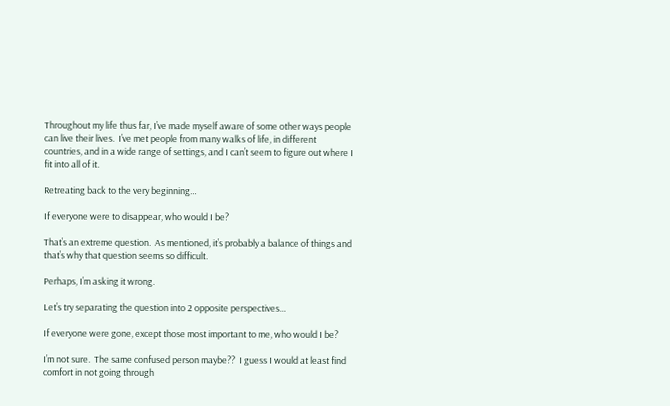Throughout my life thus far, I’ve made myself aware of some other ways people can live their lives.  I’ve met people from many walks of life, in different countries, and in a wide range of settings, and I can’t seem to figure out where I fit into all of it.

Retreating back to the very beginning…

If everyone were to disappear, who would I be?

That’s an extreme question.  As mentioned, it’s probably a balance of things and that’s why that question seems so difficult.

Perhaps, I’m asking it wrong.

Let’s try separating the question into 2 opposite perspectives…

If everyone were gone, except those most important to me, who would I be?

I’m not sure.  The same confused person maybe??  I guess I would at least find comfort in not going through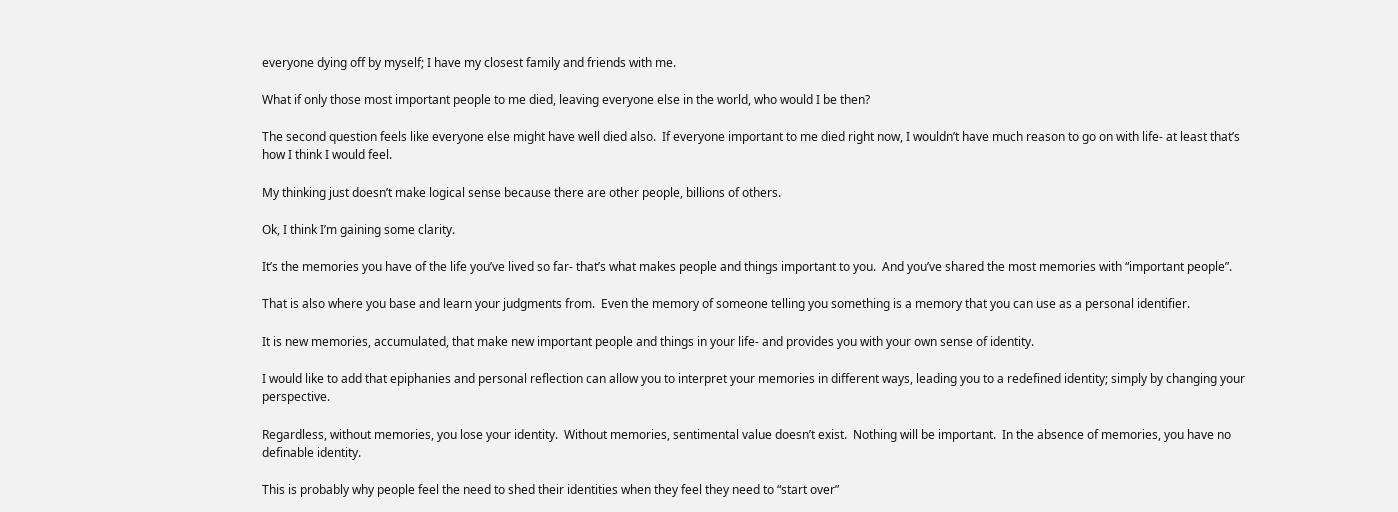everyone dying off by myself; I have my closest family and friends with me.

What if only those most important people to me died, leaving everyone else in the world, who would I be then?

The second question feels like everyone else might have well died also.  If everyone important to me died right now, I wouldn’t have much reason to go on with life- at least that’s how I think I would feel.

My thinking just doesn’t make logical sense because there are other people, billions of others.

Ok, I think I’m gaining some clarity.

It’s the memories you have of the life you’ve lived so far- that’s what makes people and things important to you.  And you’ve shared the most memories with “important people”.

That is also where you base and learn your judgments from.  Even the memory of someone telling you something is a memory that you can use as a personal identifier.

It is new memories, accumulated, that make new important people and things in your life- and provides you with your own sense of identity.

I would like to add that epiphanies and personal reflection can allow you to interpret your memories in different ways, leading you to a redefined identity; simply by changing your perspective.

Regardless, without memories, you lose your identity.  Without memories, sentimental value doesn’t exist.  Nothing will be important.  In the absence of memories, you have no definable identity.

This is probably why people feel the need to shed their identities when they feel they need to “start over”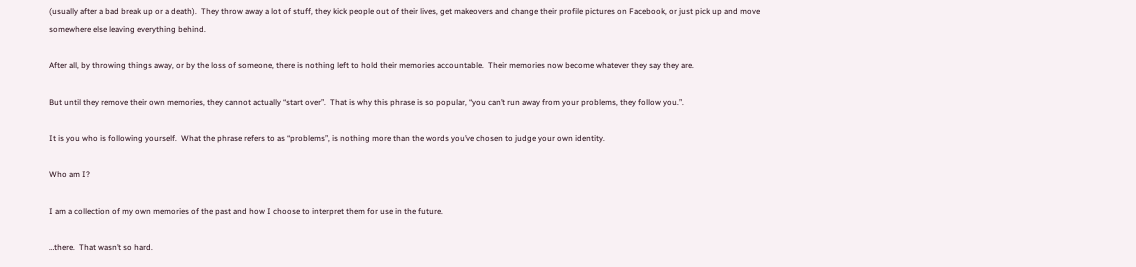(usually after a bad break up or a death).  They throw away a lot of stuff, they kick people out of their lives, get makeovers and change their profile pictures on Facebook, or just pick up and move somewhere else leaving everything behind.

After all, by throwing things away, or by the loss of someone, there is nothing left to hold their memories accountable.  Their memories now become whatever they say they are.

But until they remove their own memories, they cannot actually “start over”.  That is why this phrase is so popular, “you can’t run away from your problems, they follow you.”.

It is you who is following yourself.  What the phrase refers to as “problems”, is nothing more than the words you’ve chosen to judge your own identity.

Who am I?

I am a collection of my own memories of the past and how I choose to interpret them for use in the future.

…there.  That wasn’t so hard.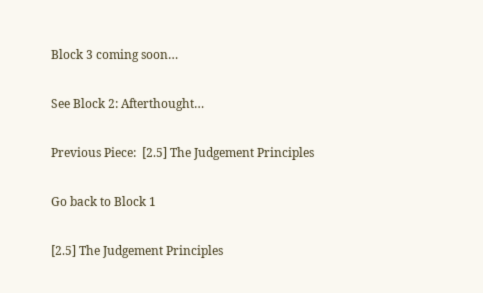Block 3 coming soon…

See Block 2: Afterthought…

Previous Piece:  [2.5] The Judgement Principles

Go back to Block 1

[2.5] The Judgement Principles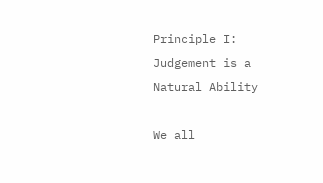Principle I:  Judgement is a Natural Ability

We all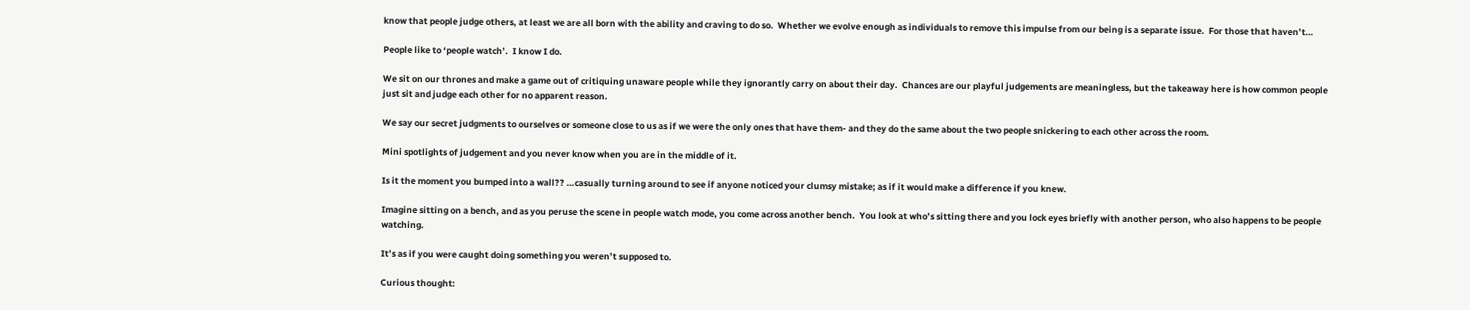know that people judge others, at least we are all born with the ability and craving to do so.  Whether we evolve enough as individuals to remove this impulse from our being is a separate issue.  For those that haven’t…

People like to ‘people watch’.  I know I do.

We sit on our thrones and make a game out of critiquing unaware people while they ignorantly carry on about their day.  Chances are our playful judgements are meaningless, but the takeaway here is how common people just sit and judge each other for no apparent reason.

We say our secret judgments to ourselves or someone close to us as if we were the only ones that have them- and they do the same about the two people snickering to each other across the room.

Mini spotlights of judgement and you never know when you are in the middle of it.

Is it the moment you bumped into a wall?? …casually turning around to see if anyone noticed your clumsy mistake; as if it would make a difference if you knew.

Imagine sitting on a bench, and as you peruse the scene in people watch mode, you come across another bench.  You look at who’s sitting there and you lock eyes briefly with another person, who also happens to be people watching.

It’s as if you were caught doing something you weren’t supposed to.

Curious thought: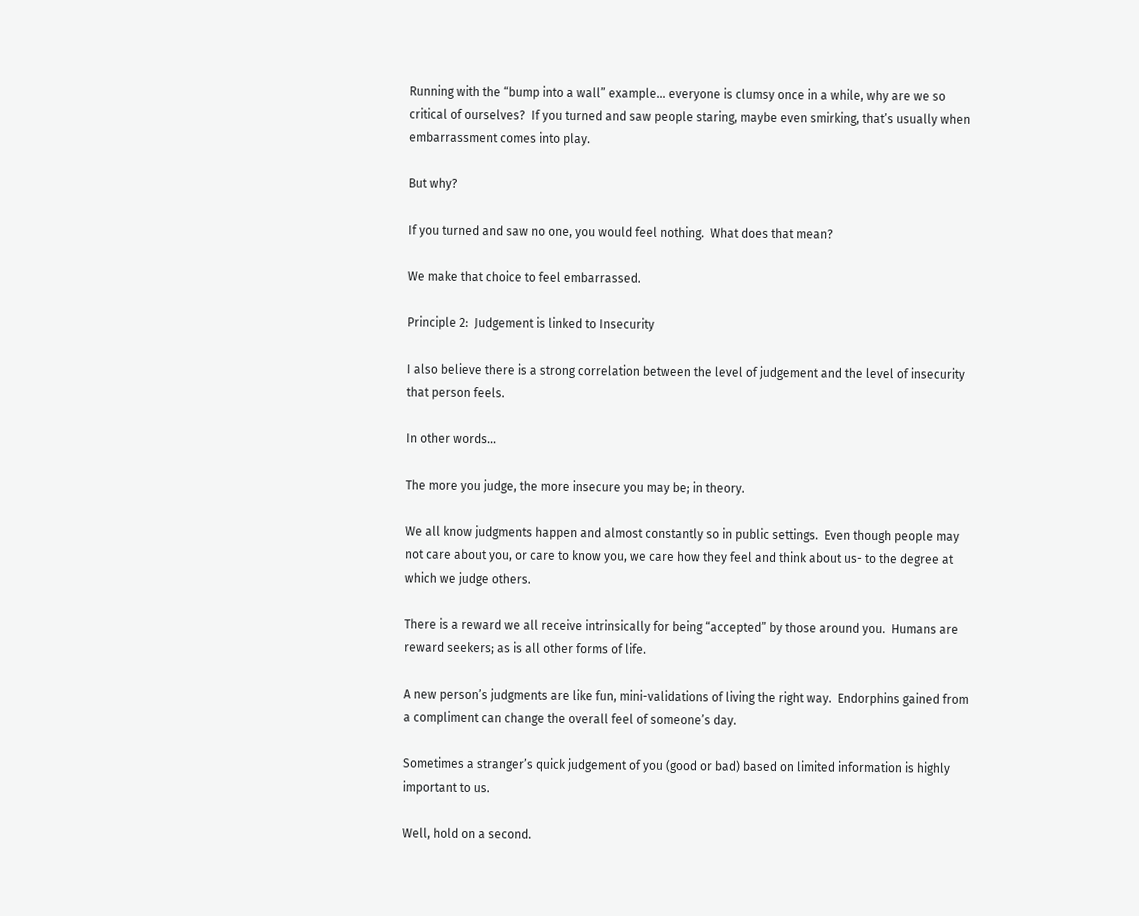Running with the “bump into a wall” example… everyone is clumsy once in a while, why are we so critical of ourselves?  If you turned and saw people staring, maybe even smirking, that’s usually when embarrassment comes into play.

But why?

If you turned and saw no one, you would feel nothing.  What does that mean?

We make that choice to feel embarrassed.

Principle 2:  Judgement is linked to Insecurity

I also believe there is a strong correlation between the level of judgement and the level of insecurity that person feels.

In other words…

The more you judge, the more insecure you may be; in theory.

We all know judgments happen and almost constantly so in public settings.  Even though people may not care about you, or care to know you, we care how they feel and think about us- to the degree at which we judge others.

There is a reward we all receive intrinsically for being “accepted” by those around you.  Humans are reward seekers; as is all other forms of life.

A new person’s judgments are like fun, mini-validations of living the right way.  Endorphins gained from a compliment can change the overall feel of someone’s day.

Sometimes a stranger’s quick judgement of you (good or bad) based on limited information is highly important to us.

Well, hold on a second.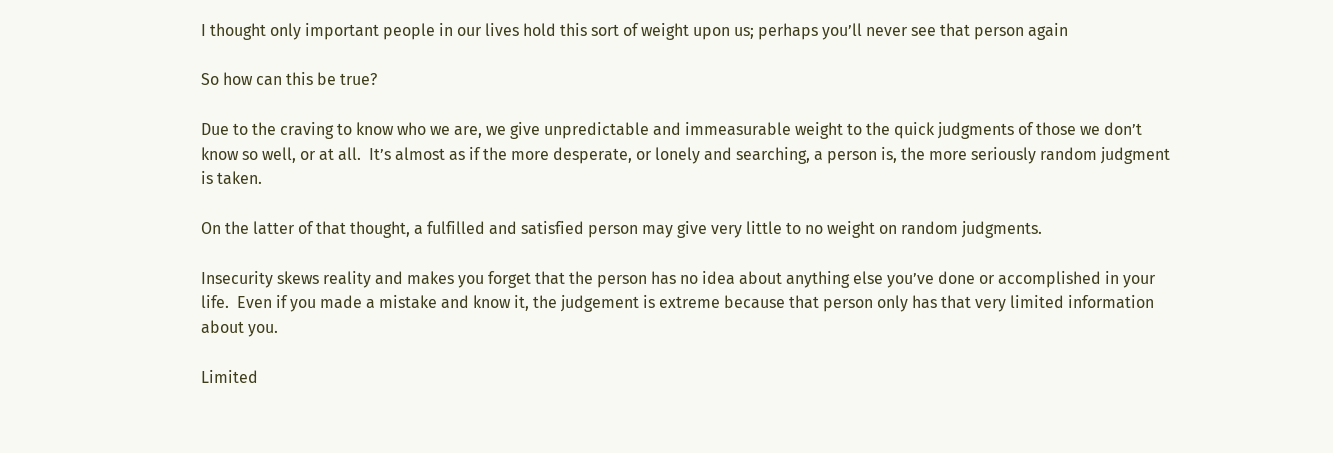I thought only important people in our lives hold this sort of weight upon us; perhaps you’ll never see that person again

So how can this be true?

Due to the craving to know who we are, we give unpredictable and immeasurable weight to the quick judgments of those we don’t know so well, or at all.  It’s almost as if the more desperate, or lonely and searching, a person is, the more seriously random judgment is taken.

On the latter of that thought, a fulfilled and satisfied person may give very little to no weight on random judgments.

Insecurity skews reality and makes you forget that the person has no idea about anything else you’ve done or accomplished in your life.  Even if you made a mistake and know it, the judgement is extreme because that person only has that very limited information about you.

Limited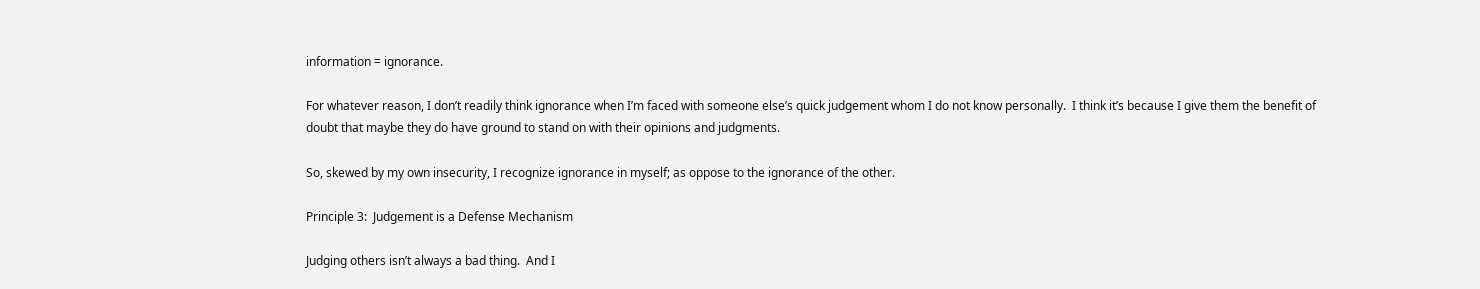information = ignorance.

For whatever reason, I don’t readily think ignorance when I’m faced with someone else’s quick judgement whom I do not know personally.  I think it’s because I give them the benefit of doubt that maybe they do have ground to stand on with their opinions and judgments.

So, skewed by my own insecurity, I recognize ignorance in myself; as oppose to the ignorance of the other.

Principle 3:  Judgement is a Defense Mechanism

Judging others isn’t always a bad thing.  And I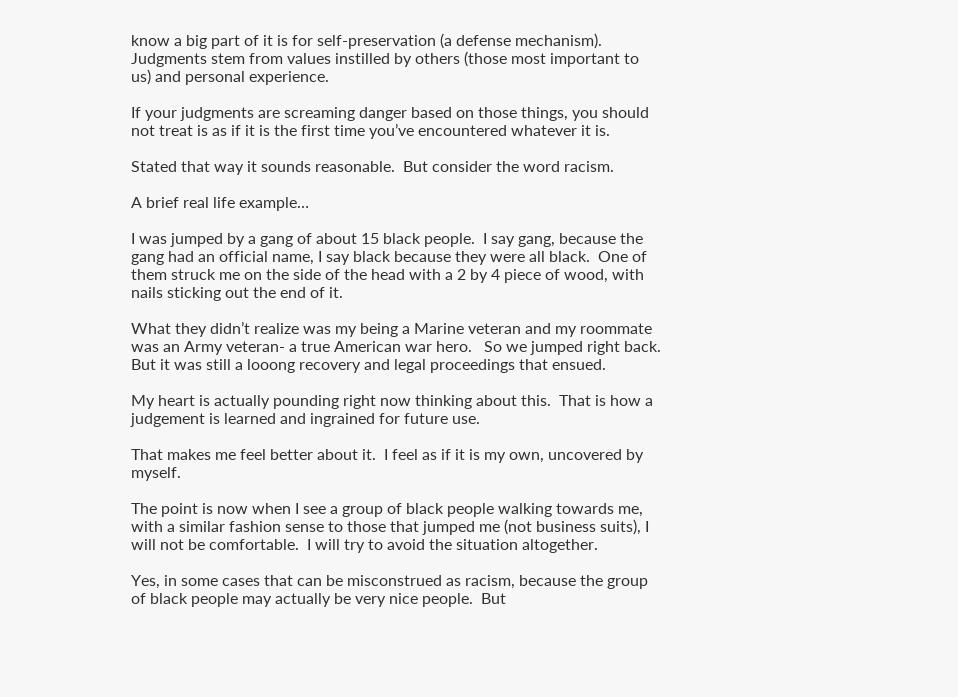know a big part of it is for self-preservation (a defense mechanism).  Judgments stem from values instilled by others (those most important to us) and personal experience.

If your judgments are screaming danger based on those things, you should not treat is as if it is the first time you’ve encountered whatever it is.

Stated that way it sounds reasonable.  But consider the word racism.

A brief real life example…

I was jumped by a gang of about 15 black people.  I say gang, because the gang had an official name, I say black because they were all black.  One of them struck me on the side of the head with a 2 by 4 piece of wood, with nails sticking out the end of it.

What they didn’t realize was my being a Marine veteran and my roommate was an Army veteran- a true American war hero.   So we jumped right back.  But it was still a looong recovery and legal proceedings that ensued.

My heart is actually pounding right now thinking about this.  That is how a judgement is learned and ingrained for future use.

That makes me feel better about it.  I feel as if it is my own, uncovered by myself.

The point is now when I see a group of black people walking towards me, with a similar fashion sense to those that jumped me (not business suits), I will not be comfortable.  I will try to avoid the situation altogether.

Yes, in some cases that can be misconstrued as racism, because the group of black people may actually be very nice people.  But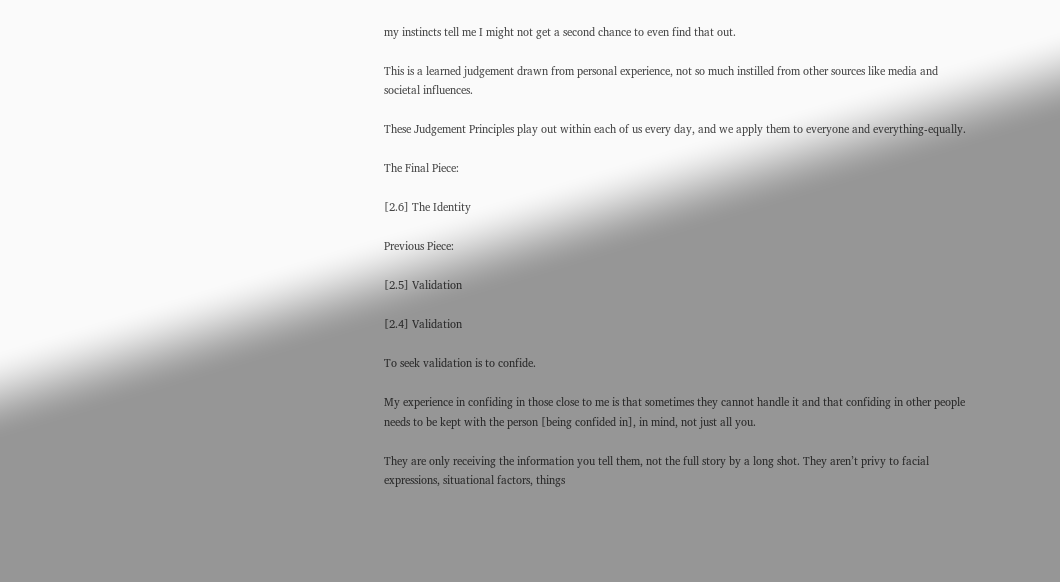my instincts tell me I might not get a second chance to even find that out.

This is a learned judgement drawn from personal experience, not so much instilled from other sources like media and societal influences.

These Judgement Principles play out within each of us every day, and we apply them to everyone and everything-equally.

The Final Piece:

[2.6] The Identity

Previous Piece:

[2.5] Validation

[2.4] Validation

To seek validation is to confide.

My experience in confiding in those close to me is that sometimes they cannot handle it and that confiding in other people needs to be kept with the person [being confided in], in mind, not just all you.

They are only receiving the information you tell them, not the full story by a long shot. They aren’t privy to facial expressions, situational factors, things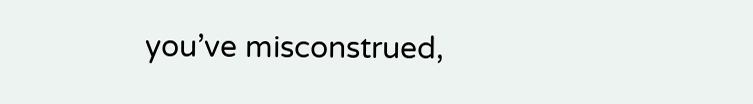you’ve misconstrued,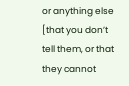or anything else [that you don’t tell them, or that they cannot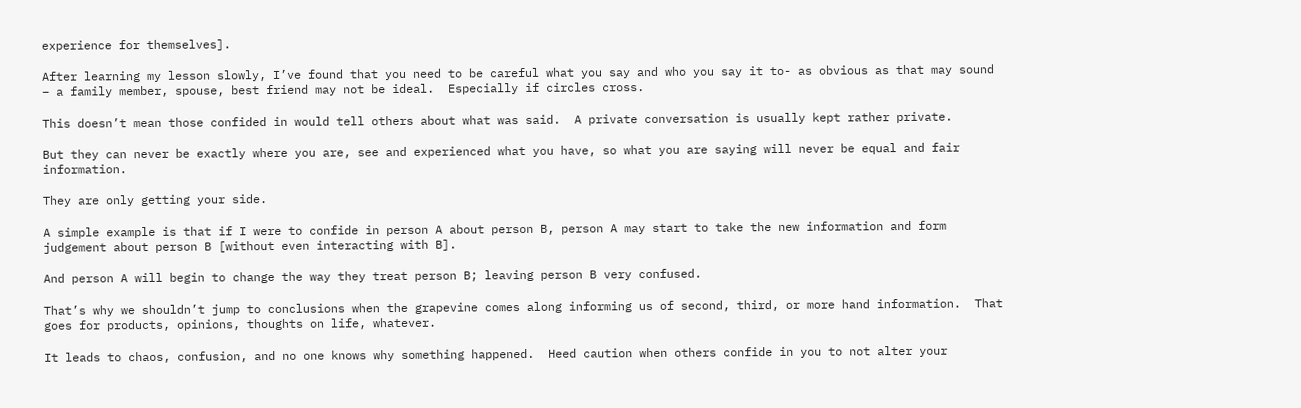experience for themselves].

After learning my lesson slowly, I’ve found that you need to be careful what you say and who you say it to- as obvious as that may sound – a family member, spouse, best friend may not be ideal.  Especially if circles cross.

This doesn’t mean those confided in would tell others about what was said.  A private conversation is usually kept rather private.

But they can never be exactly where you are, see and experienced what you have, so what you are saying will never be equal and fair information.

They are only getting your side.

A simple example is that if I were to confide in person A about person B, person A may start to take the new information and form judgement about person B [without even interacting with B].

And person A will begin to change the way they treat person B; leaving person B very confused.

That’s why we shouldn’t jump to conclusions when the grapevine comes along informing us of second, third, or more hand information.  That goes for products, opinions, thoughts on life, whatever.

It leads to chaos, confusion, and no one knows why something happened.  Heed caution when others confide in you to not alter your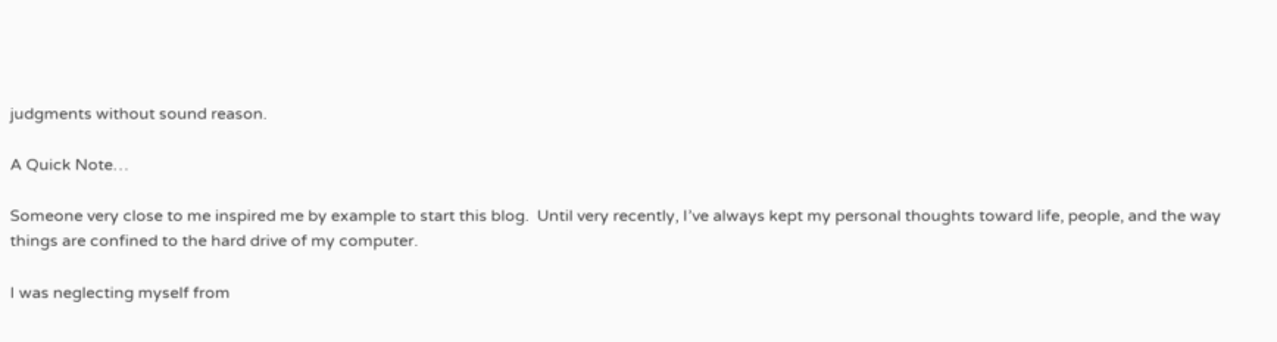judgments without sound reason.

A Quick Note…

Someone very close to me inspired me by example to start this blog.  Until very recently, I’ve always kept my personal thoughts toward life, people, and the way things are confined to the hard drive of my computer.

I was neglecting myself from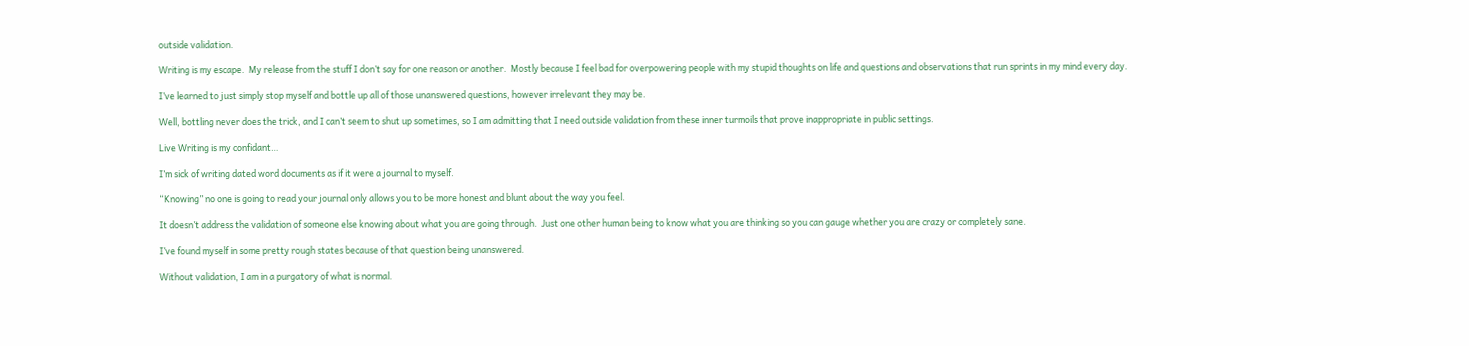outside validation.

Writing is my escape.  My release from the stuff I don’t say for one reason or another.  Mostly because I feel bad for overpowering people with my stupid thoughts on life and questions and observations that run sprints in my mind every day.

I’ve learned to just simply stop myself and bottle up all of those unanswered questions, however irrelevant they may be.

Well, bottling never does the trick, and I can’t seem to shut up sometimes, so I am admitting that I need outside validation from these inner turmoils that prove inappropriate in public settings.

Live Writing is my confidant…

I’m sick of writing dated word documents as if it were a journal to myself.

“Knowing” no one is going to read your journal only allows you to be more honest and blunt about the way you feel.

It doesn’t address the validation of someone else knowing about what you are going through.  Just one other human being to know what you are thinking so you can gauge whether you are crazy or completely sane.

I’ve found myself in some pretty rough states because of that question being unanswered.

Without validation, I am in a purgatory of what is normal.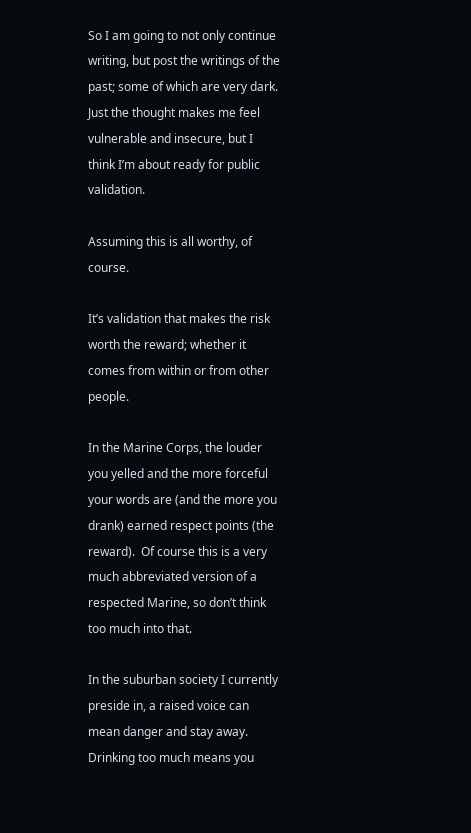So I am going to not only continue writing, but post the writings of the past; some of which are very dark.  Just the thought makes me feel vulnerable and insecure, but I think I’m about ready for public validation.

Assuming this is all worthy, of course.

It’s validation that makes the risk worth the reward; whether it comes from within or from other people.

In the Marine Corps, the louder you yelled and the more forceful your words are (and the more you drank) earned respect points (the reward).  Of course this is a very much abbreviated version of a respected Marine, so don’t think too much into that.

In the suburban society I currently preside in, a raised voice can mean danger and stay away.  Drinking too much means you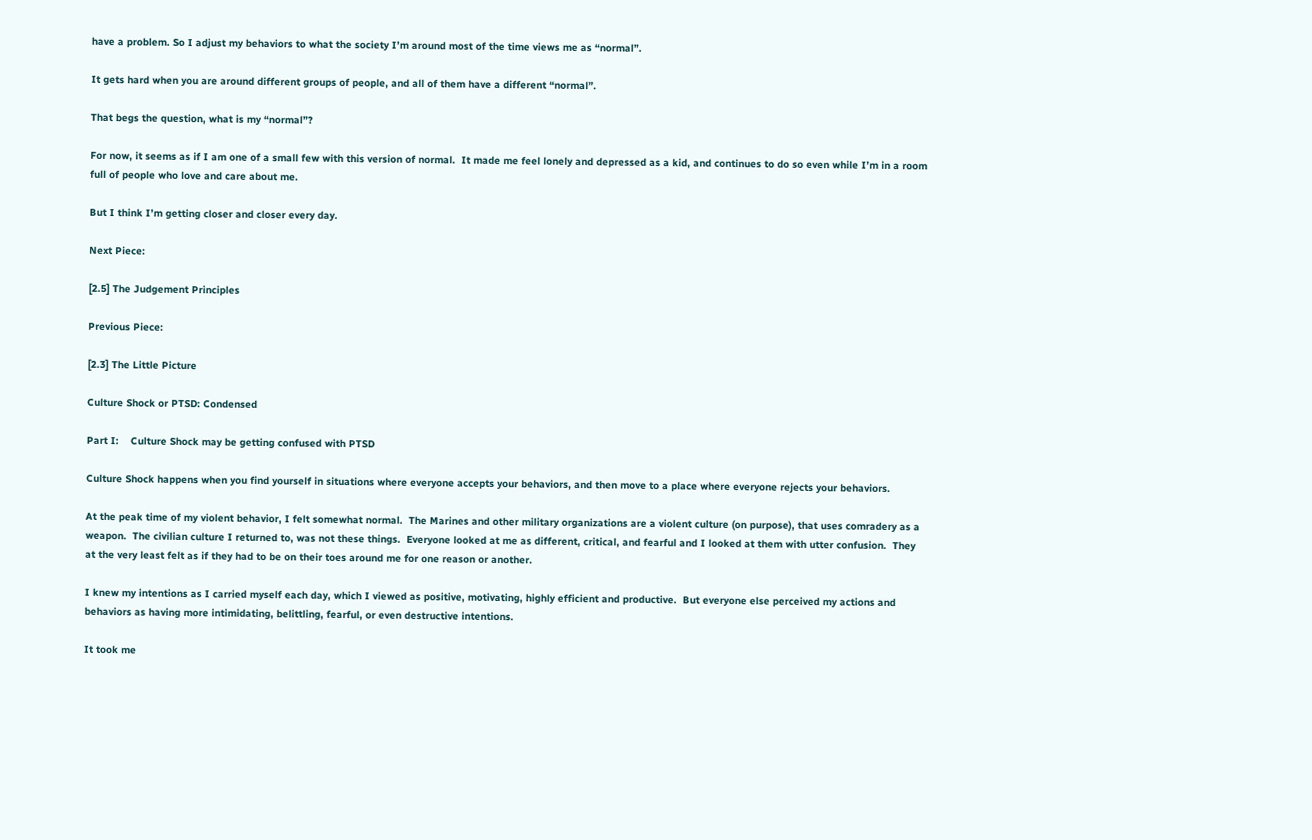have a problem. So I adjust my behaviors to what the society I’m around most of the time views me as “normal”.

It gets hard when you are around different groups of people, and all of them have a different “normal”.

That begs the question, what is my “normal”?

For now, it seems as if I am one of a small few with this version of normal.  It made me feel lonely and depressed as a kid, and continues to do so even while I’m in a room full of people who love and care about me.

But I think I’m getting closer and closer every day.

Next Piece:

[2.5] The Judgement Principles

Previous Piece:

[2.3] The Little Picture

Culture Shock or PTSD: Condensed

Part I:    Culture Shock may be getting confused with PTSD

Culture Shock happens when you find yourself in situations where everyone accepts your behaviors, and then move to a place where everyone rejects your behaviors.

At the peak time of my violent behavior, I felt somewhat normal.  The Marines and other military organizations are a violent culture (on purpose), that uses comradery as a weapon.  The civilian culture I returned to, was not these things.  Everyone looked at me as different, critical, and fearful and I looked at them with utter confusion.  They at the very least felt as if they had to be on their toes around me for one reason or another.

I knew my intentions as I carried myself each day, which I viewed as positive, motivating, highly efficient and productive.  But everyone else perceived my actions and behaviors as having more intimidating, belittling, fearful, or even destructive intentions.

It took me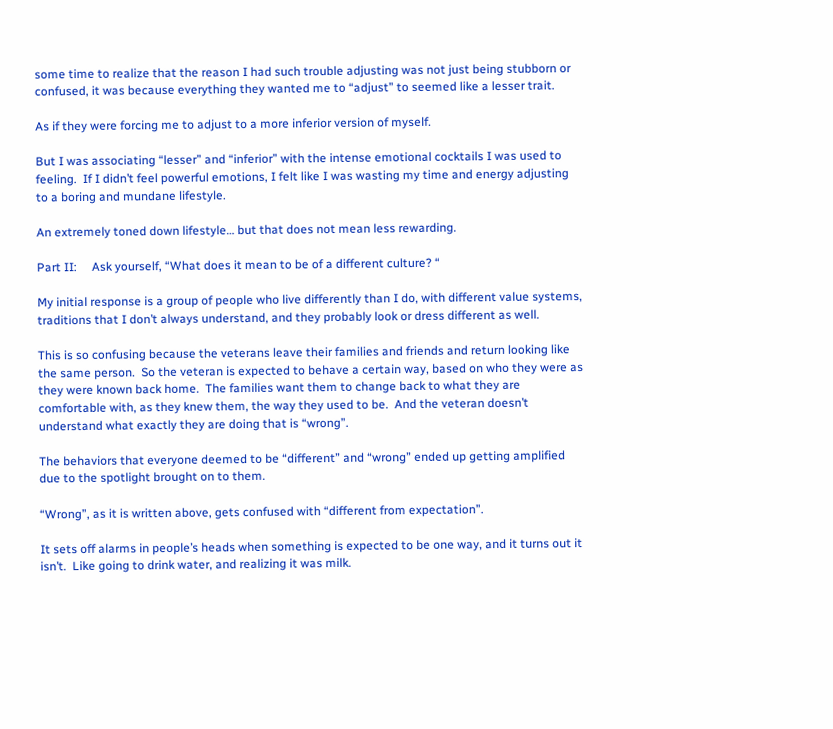some time to realize that the reason I had such trouble adjusting was not just being stubborn or confused, it was because everything they wanted me to “adjust” to seemed like a lesser trait.

As if they were forcing me to adjust to a more inferior version of myself.

But I was associating “lesser” and “inferior” with the intense emotional cocktails I was used to feeling.  If I didn’t feel powerful emotions, I felt like I was wasting my time and energy adjusting to a boring and mundane lifestyle.

An extremely toned down lifestyle… but that does not mean less rewarding.

Part II:     Ask yourself, “What does it mean to be of a different culture? “

My initial response is a group of people who live differently than I do, with different value systems, traditions that I don’t always understand, and they probably look or dress different as well.

This is so confusing because the veterans leave their families and friends and return looking like the same person.  So the veteran is expected to behave a certain way, based on who they were as they were known back home.  The families want them to change back to what they are comfortable with, as they knew them, the way they used to be.  And the veteran doesn’t understand what exactly they are doing that is “wrong”.

The behaviors that everyone deemed to be “different” and “wrong” ended up getting amplified due to the spotlight brought on to them.

“Wrong”, as it is written above, gets confused with “different from expectation”.

It sets off alarms in people’s heads when something is expected to be one way, and it turns out it isn’t.  Like going to drink water, and realizing it was milk.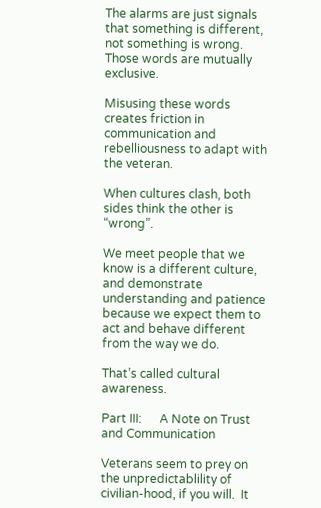The alarms are just signals that something is different, not something is wrong.  Those words are mutually exclusive.

Misusing these words creates friction in communication and rebelliousness to adapt with the veteran.

When cultures clash, both sides think the other is “wrong”.

We meet people that we know is a different culture, and demonstrate understanding and patience because we expect them to act and behave different from the way we do.

That’s called cultural awareness.

Part III:      A Note on Trust and Communication

Veterans seem to prey on the unpredictablility of civilian-hood, if you will.  It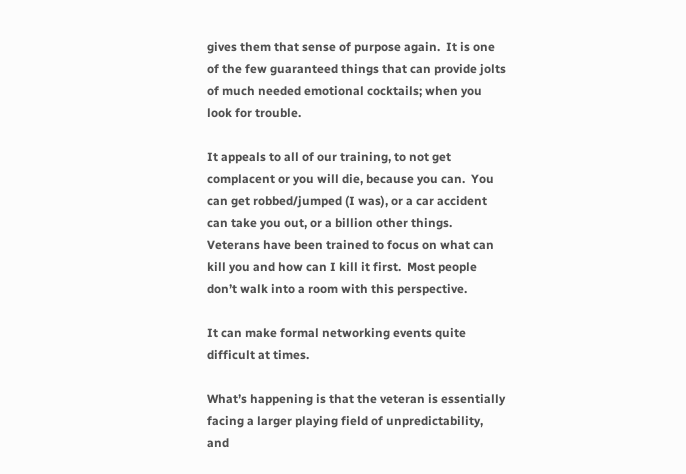gives them that sense of purpose again.  It is one of the few guaranteed things that can provide jolts of much needed emotional cocktails; when you look for trouble.

It appeals to all of our training, to not get complacent or you will die, because you can.  You can get robbed/jumped (I was), or a car accident can take you out, or a billion other things.  Veterans have been trained to focus on what can kill you and how can I kill it first.  Most people don’t walk into a room with this perspective.

It can make formal networking events quite difficult at times.

What’s happening is that the veteran is essentially facing a larger playing field of unpredictability, and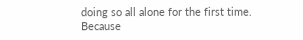doing so all alone for the first time.  Because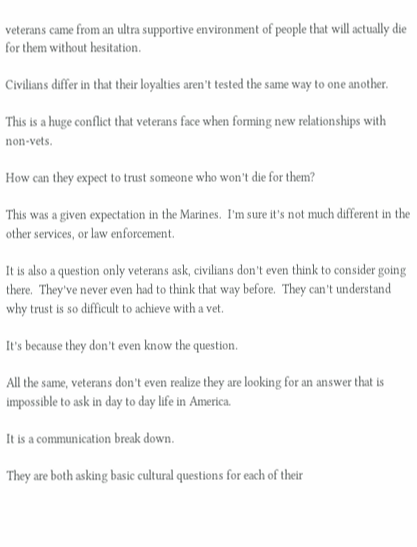veterans came from an ultra supportive environment of people that will actually die for them without hesitation.

Civilians differ in that their loyalties aren’t tested the same way to one another.

This is a huge conflict that veterans face when forming new relationships with non-vets.

How can they expect to trust someone who won’t die for them?

This was a given expectation in the Marines.  I’m sure it’s not much different in the other services, or law enforcement.

It is also a question only veterans ask, civilians don’t even think to consider going there.  They’ve never even had to think that way before.  They can’t understand why trust is so difficult to achieve with a vet.

It’s because they don’t even know the question.

All the same, veterans don’t even realize they are looking for an answer that is impossible to ask in day to day life in America.

It is a communication break down.

They are both asking basic cultural questions for each of their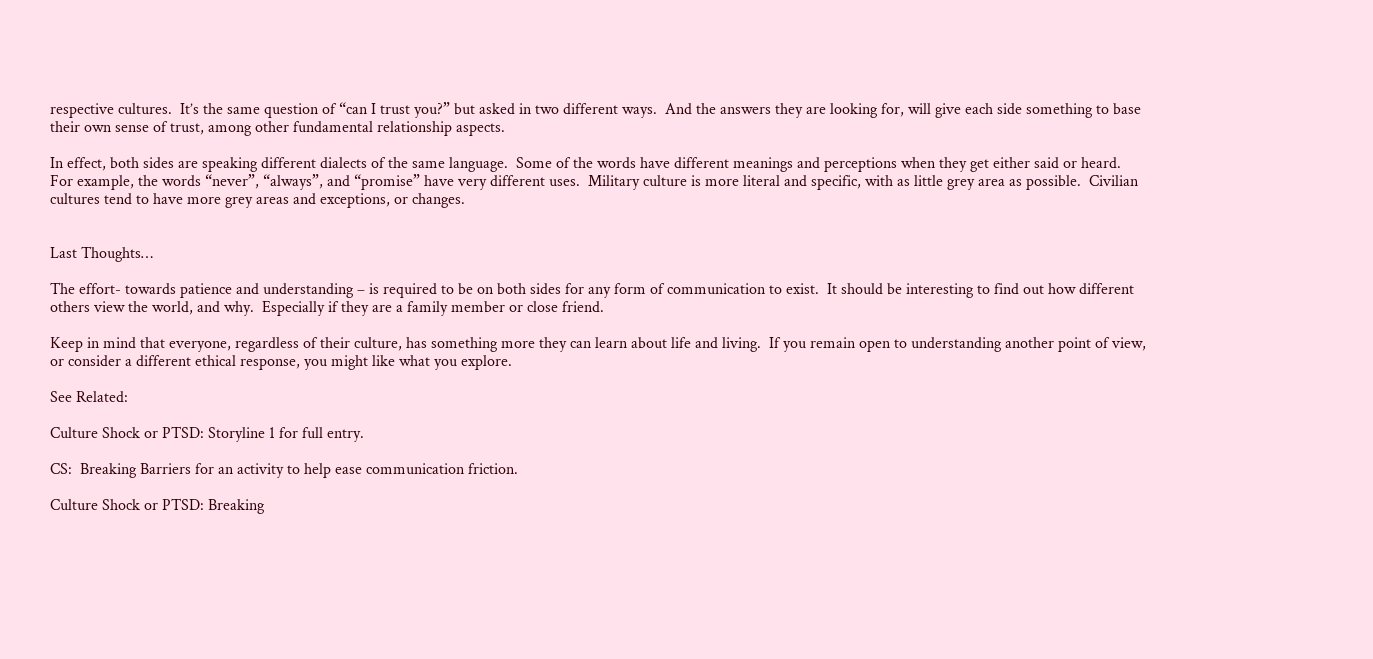respective cultures.  It’s the same question of “can I trust you?” but asked in two different ways.  And the answers they are looking for, will give each side something to base their own sense of trust, among other fundamental relationship aspects.

In effect, both sides are speaking different dialects of the same language.  Some of the words have different meanings and perceptions when they get either said or heard.  For example, the words “never”, “always”, and “promise” have very different uses.  Military culture is more literal and specific, with as little grey area as possible.  Civilian cultures tend to have more grey areas and exceptions, or changes.


Last Thoughts…

The effort- towards patience and understanding – is required to be on both sides for any form of communication to exist.  It should be interesting to find out how different others view the world, and why.  Especially if they are a family member or close friend.

Keep in mind that everyone, regardless of their culture, has something more they can learn about life and living.  If you remain open to understanding another point of view, or consider a different ethical response, you might like what you explore.

See Related:

Culture Shock or PTSD: Storyline 1 for full entry.

CS:  Breaking Barriers for an activity to help ease communication friction.

Culture Shock or PTSD: Breaking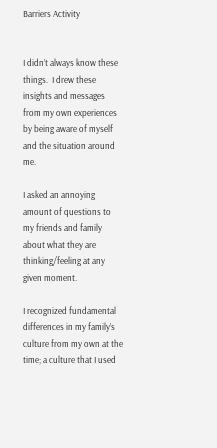Barriers Activity


I didn’t always know these things.  I drew these insights and messages from my own experiences by being aware of myself and the situation around me.

I asked an annoying amount of questions to my friends and family about what they are thinking/feeling at any given moment.

I recognized fundamental differences in my family’s culture from my own at the time; a culture that I used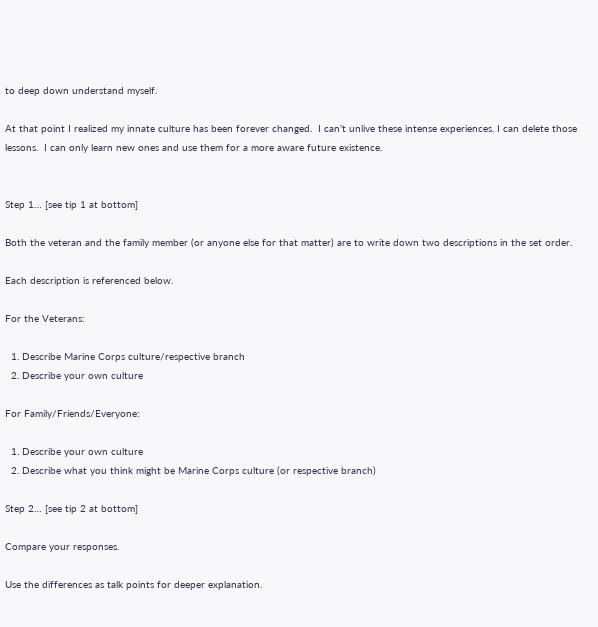to deep down understand myself.

At that point I realized my innate culture has been forever changed.  I can’t unlive these intense experiences. I can delete those lessons.  I can only learn new ones and use them for a more aware future existence.


Step 1… [see tip 1 at bottom]

Both the veteran and the family member (or anyone else for that matter) are to write down two descriptions in the set order.

Each description is referenced below.

For the Veterans:

  1. Describe Marine Corps culture/respective branch
  2. Describe your own culture

For Family/Friends/Everyone:

  1. Describe your own culture
  2. Describe what you think might be Marine Corps culture (or respective branch)

Step 2… [see tip 2 at bottom]

Compare your responses.

Use the differences as talk points for deeper explanation.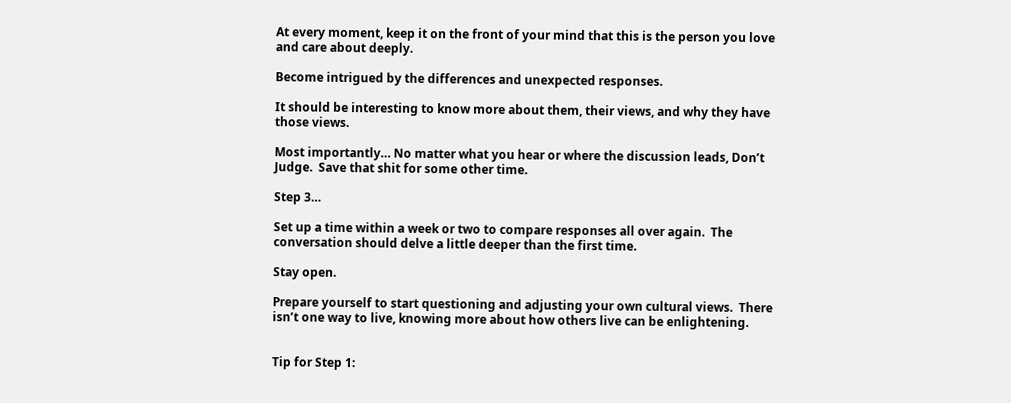At every moment, keep it on the front of your mind that this is the person you love and care about deeply.

Become intrigued by the differences and unexpected responses.

It should be interesting to know more about them, their views, and why they have those views.

Most importantly… No matter what you hear or where the discussion leads, Don’t Judge.  Save that shit for some other time.

Step 3…

Set up a time within a week or two to compare responses all over again.  The conversation should delve a little deeper than the first time.

Stay open.

Prepare yourself to start questioning and adjusting your own cultural views.  There isn’t one way to live, knowing more about how others live can be enlightening.


Tip for Step 1: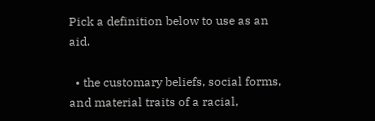Pick a definition below to use as an aid.

  • the customary beliefs, social forms, and material traits of a racial,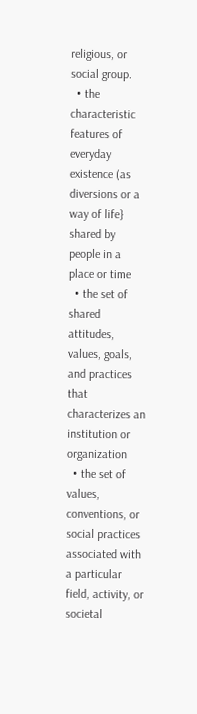religious, or social group.
  • the characteristic features of everyday existence (as diversions or a way of life} shared by people in a place or time
  • the set of shared attitudes, values, goals, and practices that characterizes an institution or organization
  • the set of values, conventions, or social practices associated with a particular field, activity, or societal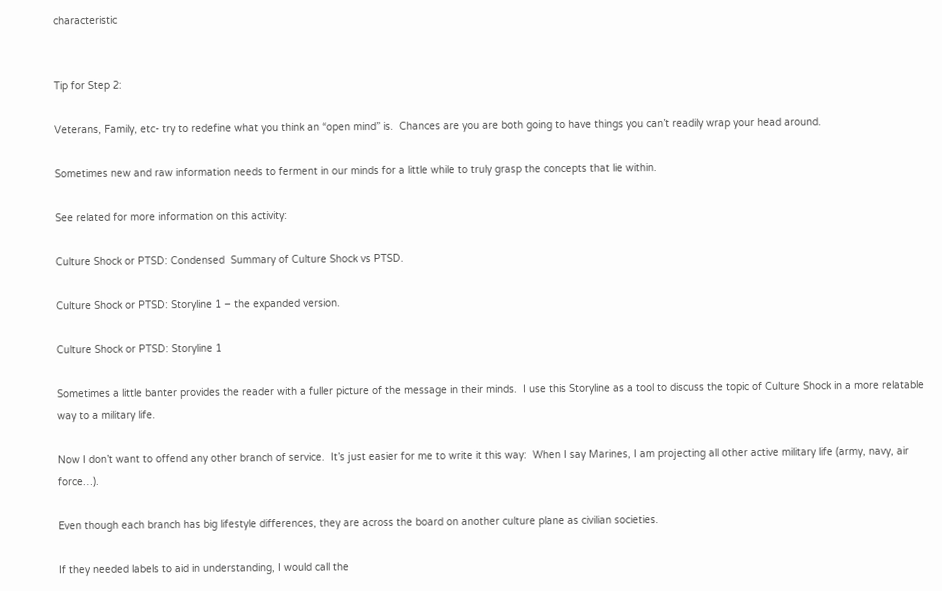characteristic


Tip for Step 2:

Veterans, Family, etc- try to redefine what you think an “open mind” is.  Chances are you are both going to have things you can’t readily wrap your head around.

Sometimes new and raw information needs to ferment in our minds for a little while to truly grasp the concepts that lie within.

See related for more information on this activity:

Culture Shock or PTSD: Condensed  Summary of Culture Shock vs PTSD.

Culture Shock or PTSD: Storyline 1 – the expanded version.

Culture Shock or PTSD: Storyline 1

Sometimes a little banter provides the reader with a fuller picture of the message in their minds.  I use this Storyline as a tool to discuss the topic of Culture Shock in a more relatable way to a military life.

Now I don’t want to offend any other branch of service.  It’s just easier for me to write it this way:  When I say Marines, I am projecting all other active military life (army, navy, air force…).

Even though each branch has big lifestyle differences, they are across the board on another culture plane as civilian societies.

If they needed labels to aid in understanding, I would call the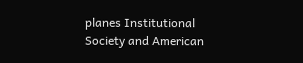planes Institutional Society and American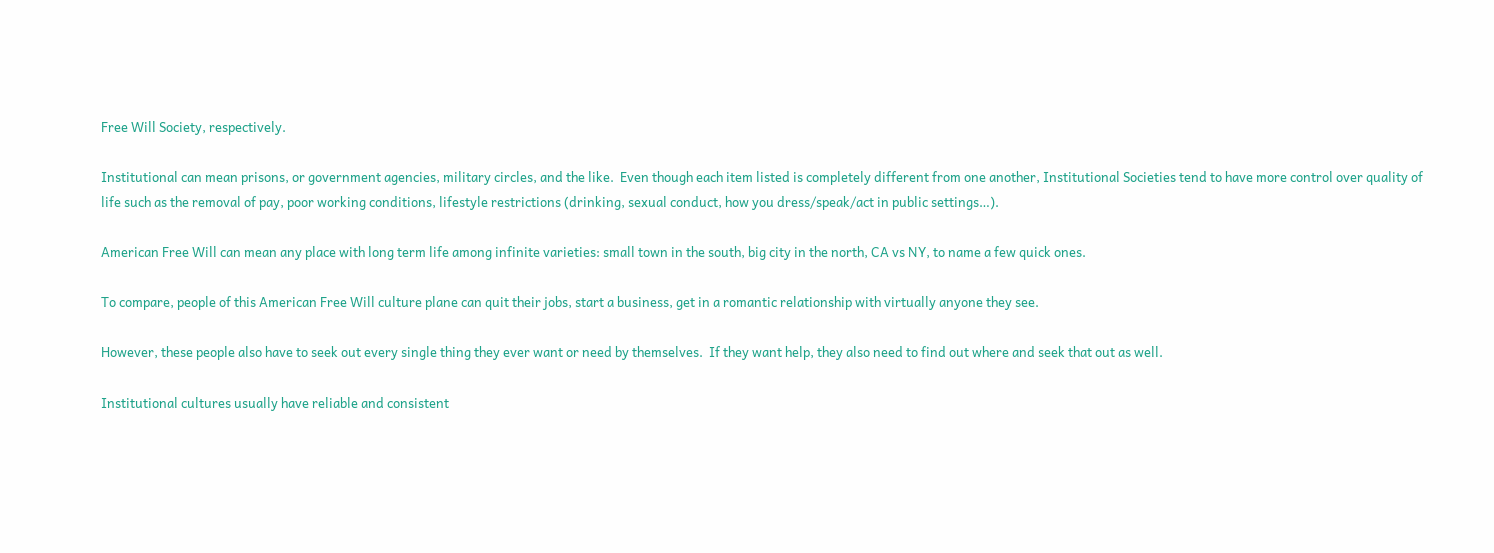Free Will Society, respectively.

Institutional can mean prisons, or government agencies, military circles, and the like.  Even though each item listed is completely different from one another, Institutional Societies tend to have more control over quality of life such as the removal of pay, poor working conditions, lifestyle restrictions (drinking, sexual conduct, how you dress/speak/act in public settings…).

American Free Will can mean any place with long term life among infinite varieties: small town in the south, big city in the north, CA vs NY, to name a few quick ones.

To compare, people of this American Free Will culture plane can quit their jobs, start a business, get in a romantic relationship with virtually anyone they see.

However, these people also have to seek out every single thing they ever want or need by themselves.  If they want help, they also need to find out where and seek that out as well.

Institutional cultures usually have reliable and consistent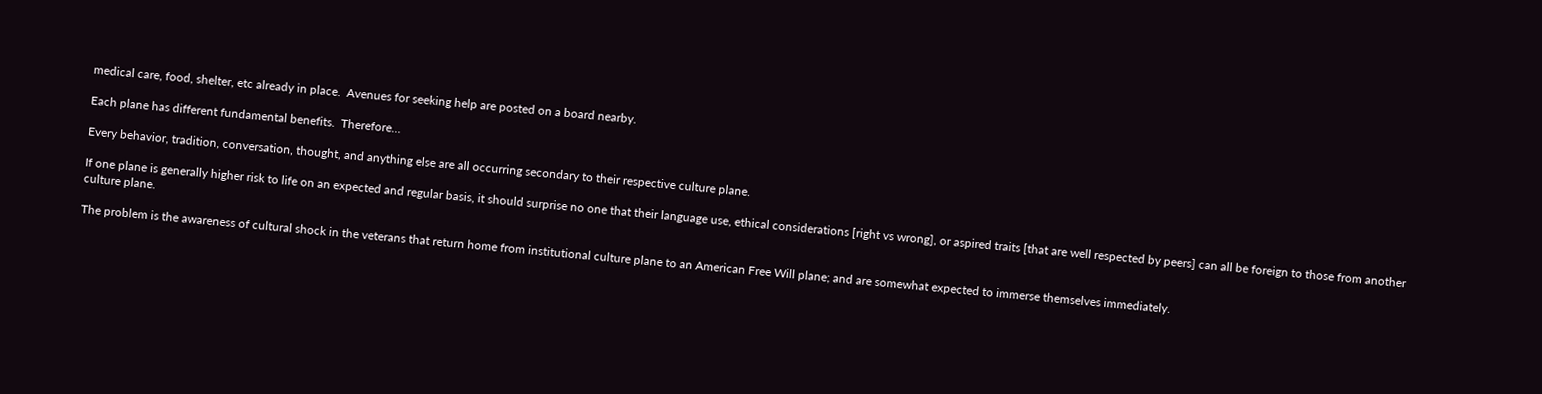medical care, food, shelter, etc already in place.  Avenues for seeking help are posted on a board nearby.

Each plane has different fundamental benefits.  Therefore…

Every behavior, tradition, conversation, thought, and anything else are all occurring secondary to their respective culture plane.

If one plane is generally higher risk to life on an expected and regular basis, it should surprise no one that their language use, ethical considerations [right vs wrong], or aspired traits [that are well respected by peers] can all be foreign to those from another culture plane.

The problem is the awareness of cultural shock in the veterans that return home from institutional culture plane to an American Free Will plane; and are somewhat expected to immerse themselves immediately.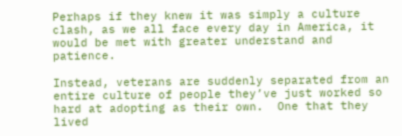Perhaps if they knew it was simply a culture clash, as we all face every day in America, it would be met with greater understand and patience.

Instead, veterans are suddenly separated from an entire culture of people they’ve just worked so hard at adopting as their own.  One that they lived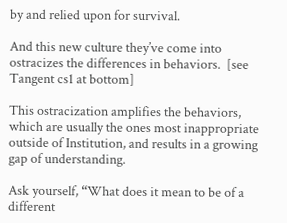by and relied upon for survival.

And this new culture they’ve come into ostracizes the differences in behaviors.  [see Tangent cs1 at bottom]

This ostracization amplifies the behaviors, which are usually the ones most inappropriate outside of Institution, and results in a growing gap of understanding.

Ask yourself, “What does it mean to be of a different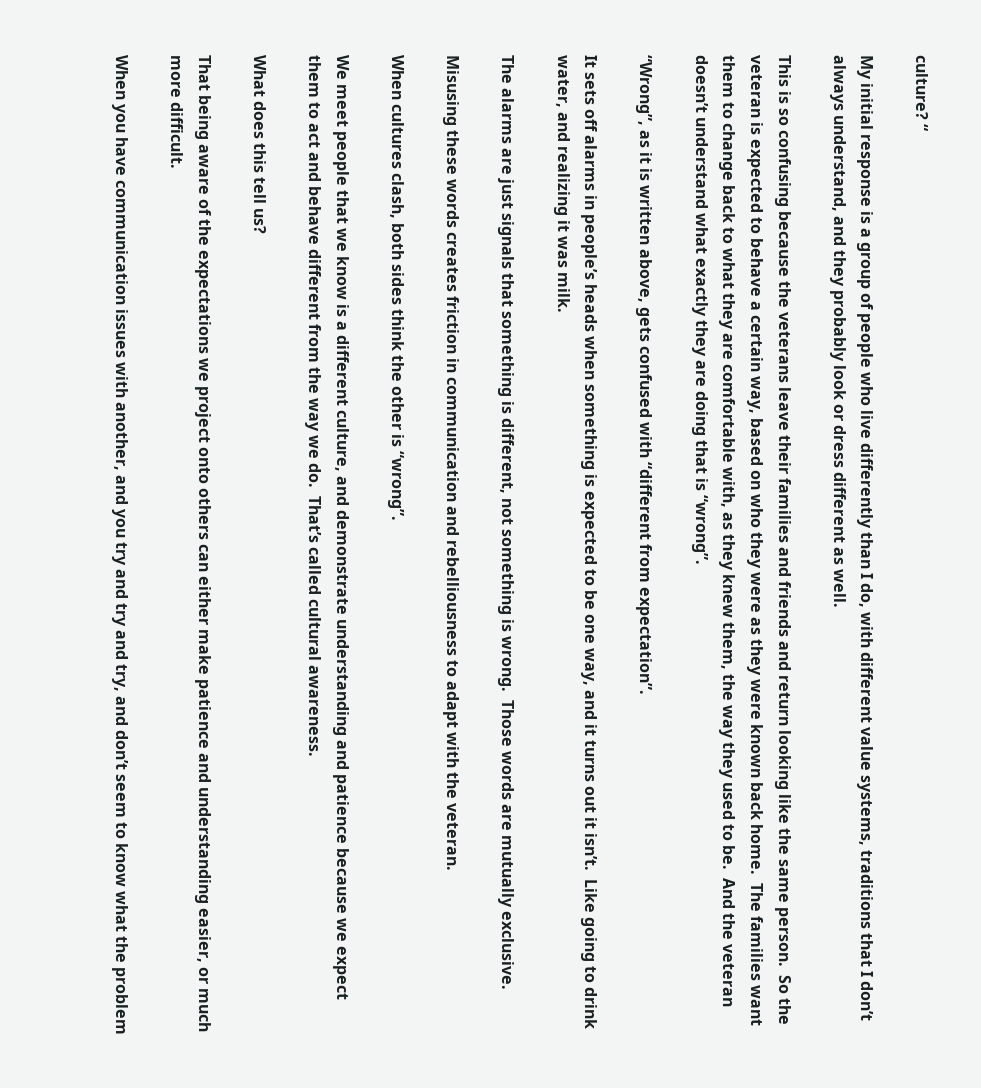culture? “

My initial response is a group of people who live differently than I do, with different value systems, traditions that I don’t always understand, and they probably look or dress different as well.

This is so confusing because the veterans leave their families and friends and return looking like the same person.  So the veteran is expected to behave a certain way, based on who they were as they were known back home.  The families want them to change back to what they are comfortable with, as they knew them, the way they used to be.  And the veteran doesn’t understand what exactly they are doing that is “wrong”.

“Wrong”, as it is written above, gets confused with “different from expectation”.

It sets off alarms in people’s heads when something is expected to be one way, and it turns out it isn’t.  Like going to drink water, and realizing it was milk.

The alarms are just signals that something is different, not something is wrong.  Those words are mutually exclusive.

Misusing these words creates friction in communication and rebelliousness to adapt with the veteran.

When cultures clash, both sides think the other is “wrong”.

We meet people that we know is a different culture, and demonstrate understanding and patience because we expect them to act and behave different from the way we do.  That’s called cultural awareness.

What does this tell us?

That being aware of the expectations we project onto others can either make patience and understanding easier, or much more difficult.

When you have communication issues with another, and you try and try and try, and don’t seem to know what the problem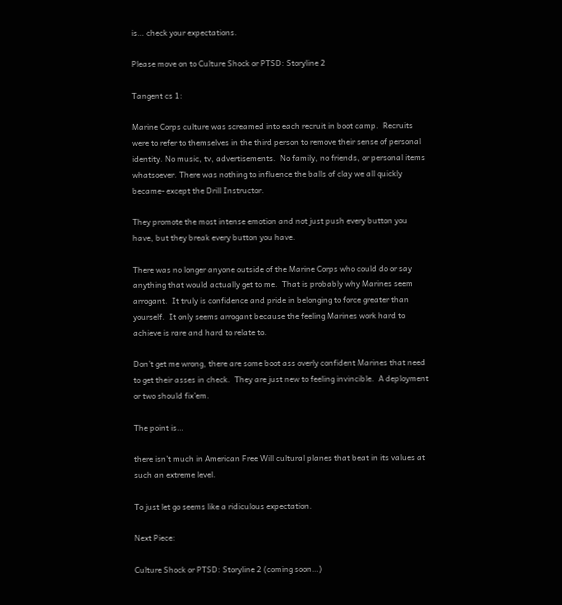is… check your expectations.

Please move on to Culture Shock or PTSD: Storyline 2

Tangent cs 1:

Marine Corps culture was screamed into each recruit in boot camp.  Recruits were to refer to themselves in the third person to remove their sense of personal identity. No music, tv, advertisements.  No family, no friends, or personal items whatsoever. There was nothing to influence the balls of clay we all quickly became- except the Drill Instructor.

They promote the most intense emotion and not just push every button you have, but they break every button you have.

There was no longer anyone outside of the Marine Corps who could do or say anything that would actually get to me.  That is probably why Marines seem arrogant.  It truly is confidence and pride in belonging to force greater than yourself.  It only seems arrogant because the feeling Marines work hard to achieve is rare and hard to relate to.

Don’t get me wrong, there are some boot ass overly confident Marines that need to get their asses in check.  They are just new to feeling invincible.  A deployment or two should fix’em.

The point is…

there isn’t much in American Free Will cultural planes that beat in its values at such an extreme level.

To just let go seems like a ridiculous expectation.

Next Piece:

Culture Shock or PTSD: Storyline 2 (coming soon…)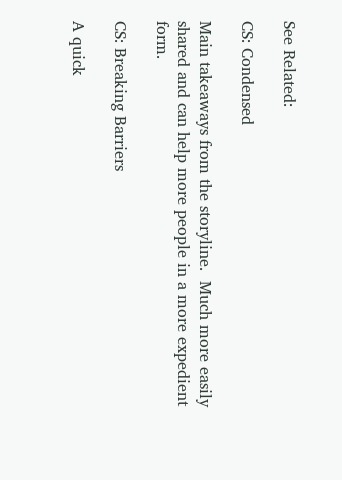See Related:

CS: Condensed

Main takeaways from the storyline.  Much more easily shared and can help more people in a more expedient form.

CS: Breaking Barriers

A quick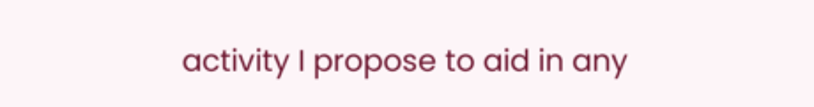activity I propose to aid in any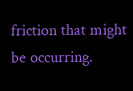friction that might be occurring.